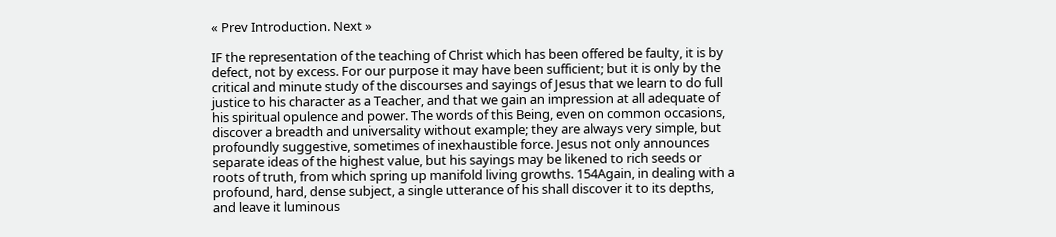« Prev Introduction. Next »

IF the representation of the teaching of Christ which has been offered be faulty, it is by defect, not by excess. For our purpose it may have been sufficient; but it is only by the critical and minute study of the discourses and sayings of Jesus that we learn to do full justice to his character as a Teacher, and that we gain an impression at all adequate of his spiritual opulence and power. The words of this Being, even on common occasions, discover a breadth and universality without example; they are always very simple, but profoundly suggestive, sometimes of inexhaustible force. Jesus not only announces separate ideas of the highest value, but his sayings may be likened to rich seeds or roots of truth, from which spring up manifold living growths. 154Again, in dealing with a profound, hard, dense subject, a single utterance of his shall discover it to its depths, and leave it luminous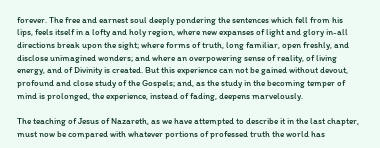forever. The free and earnest soul deeply pondering the sentences which fell from his lips, feels itself in a lofty and holy region, where new expanses of light and glory in-all directions break upon the sight; where forms of truth, long familiar, open freshly, and disclose unimagined wonders; and where an overpowering sense of reality, of living energy, and of Divinity is created. But this experience can not be gained without devout, profound and close study of the Gospels; and, as the study in the becoming temper of mind is prolonged, the experience, instead of fading, deepens marvelously.

The teaching of Jesus of Nazareth, as we have attempted to describe it in the last chapter, must now be compared with whatever portions of professed truth the world has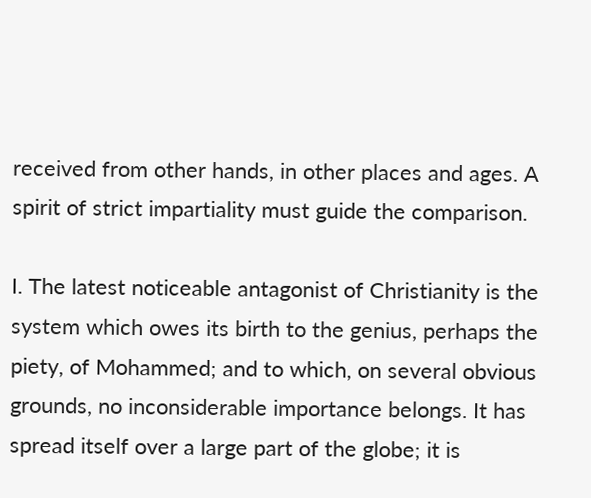received from other hands, in other places and ages. A spirit of strict impartiality must guide the comparison.

I. The latest noticeable antagonist of Christianity is the system which owes its birth to the genius, perhaps the piety, of Mohammed; and to which, on several obvious grounds, no inconsiderable importance belongs. It has spread itself over a large part of the globe; it is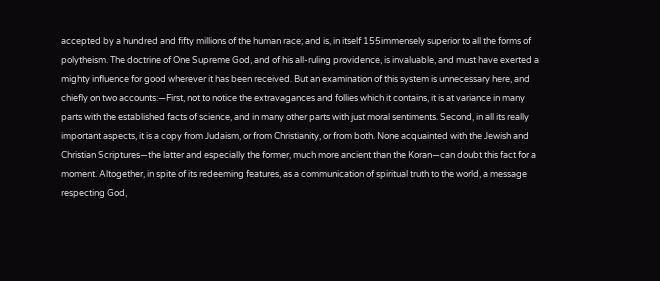accepted by a hundred and fifty millions of the human race; and is, in itself 155immensely superior to all the forms of polytheism. The doctrine of One Supreme God, and of his all-ruling providence, is invaluable, and must have exerted a mighty influence for good wherever it has been received. But an examination of this system is unnecessary here, and chiefly on two accounts:—First, not to notice the extravagances and follies which it contains, it is at variance in many parts with the established facts of science, and in many other parts with just moral sentiments. Second, in all its really important aspects, it is a copy from Judaism, or from Christianity, or from both. None acquainted with the Jewish and Christian Scriptures—the latter and especially the former, much more ancient than the Koran—can doubt this fact for a moment. Altogether, in spite of its redeeming features, as a communication of spiritual truth to the world, a message respecting God,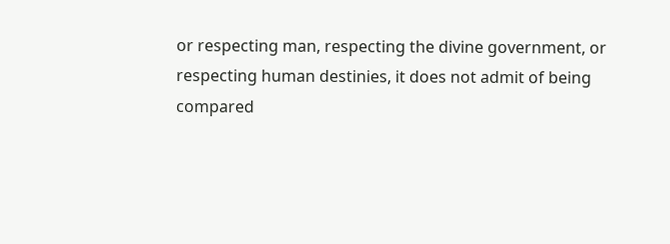or respecting man, respecting the divine government, or respecting human destinies, it does not admit of being compared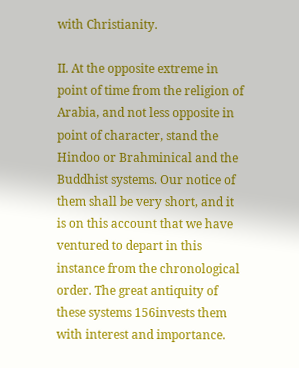with Christianity.

II. At the opposite extreme in point of time from the religion of Arabia, and not less opposite in point of character, stand the Hindoo or Brahminical and the Buddhist systems. Our notice of them shall be very short, and it is on this account that we have ventured to depart in this instance from the chronological order. The great antiquity of these systems 156invests them with interest and importance.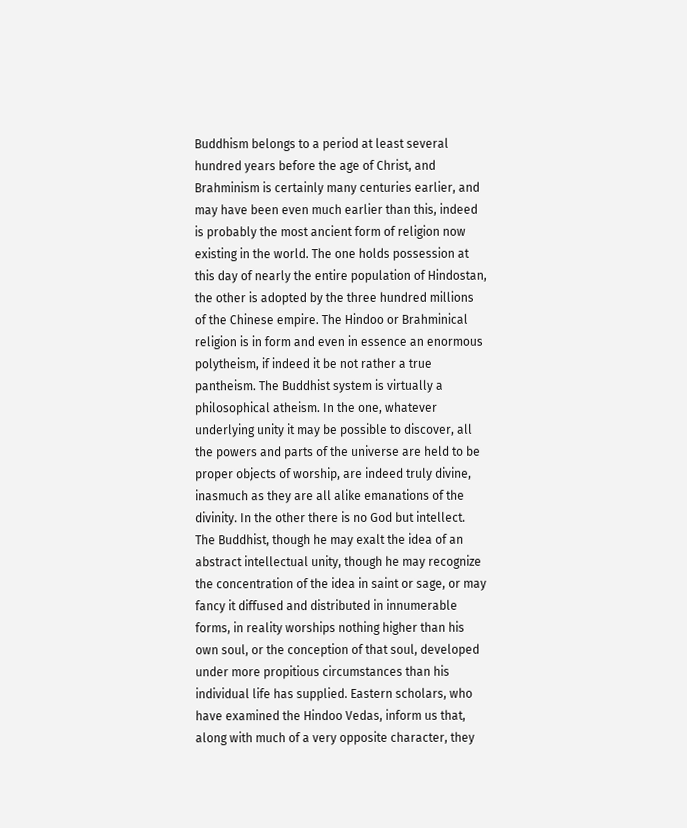Buddhism belongs to a period at least several hundred years before the age of Christ, and Brahminism is certainly many centuries earlier, and may have been even much earlier than this, indeed is probably the most ancient form of religion now existing in the world. The one holds possession at this day of nearly the entire population of Hindostan, the other is adopted by the three hundred millions of the Chinese empire. The Hindoo or Brahminical religion is in form and even in essence an enormous polytheism, if indeed it be not rather a true pantheism. The Buddhist system is virtually a philosophical atheism. In the one, whatever underlying unity it may be possible to discover, all the powers and parts of the universe are held to be proper objects of worship, are indeed truly divine, inasmuch as they are all alike emanations of the divinity. In the other there is no God but intellect. The Buddhist, though he may exalt the idea of an abstract intellectual unity, though he may recognize the concentration of the idea in saint or sage, or may fancy it diffused and distributed in innumerable forms, in reality worships nothing higher than his own soul, or the conception of that soul, developed under more propitious circumstances than his individual life has supplied. Eastern scholars, who have examined the Hindoo Vedas, inform us that, along with much of a very opposite character, they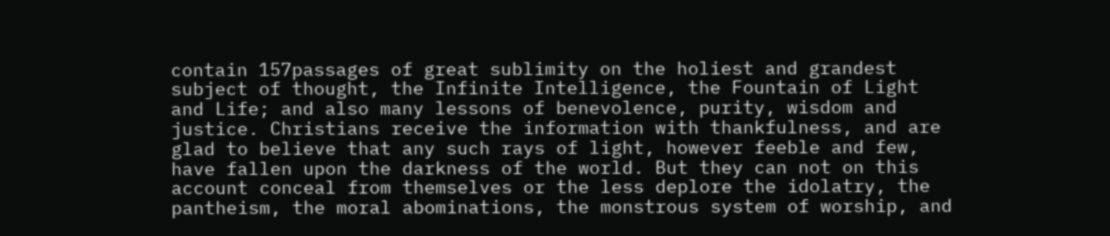contain 157passages of great sublimity on the holiest and grandest subject of thought, the Infinite Intelligence, the Fountain of Light and Life; and also many lessons of benevolence, purity, wisdom and justice. Christians receive the information with thankfulness, and are glad to believe that any such rays of light, however feeble and few, have fallen upon the darkness of the world. But they can not on this account conceal from themselves or the less deplore the idolatry, the pantheism, the moral abominations, the monstrous system of worship, and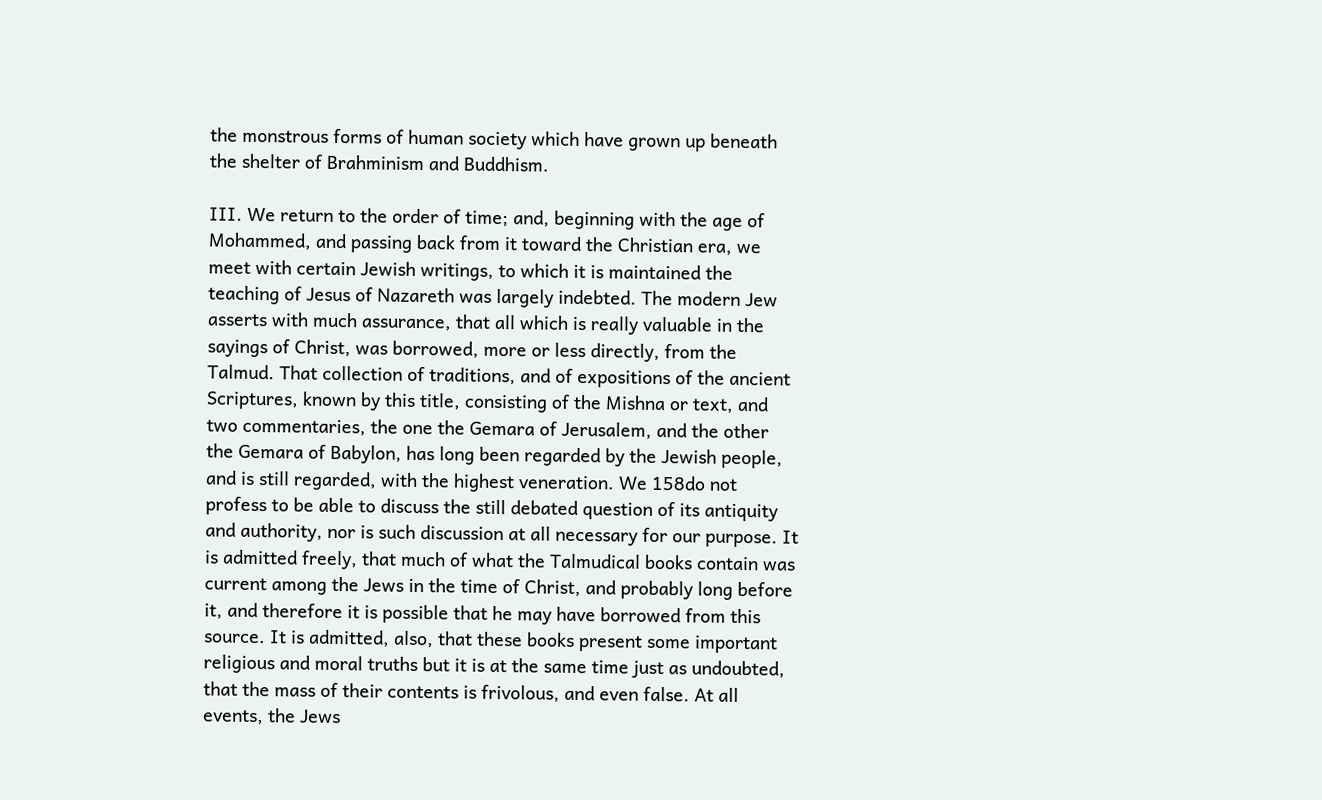the monstrous forms of human society which have grown up beneath the shelter of Brahminism and Buddhism.

III. We return to the order of time; and, beginning with the age of Mohammed, and passing back from it toward the Christian era, we meet with certain Jewish writings, to which it is maintained the teaching of Jesus of Nazareth was largely indebted. The modern Jew asserts with much assurance, that all which is really valuable in the sayings of Christ, was borrowed, more or less directly, from the Talmud. That collection of traditions, and of expositions of the ancient Scriptures, known by this title, consisting of the Mishna or text, and two commentaries, the one the Gemara of Jerusalem, and the other the Gemara of Babylon, has long been regarded by the Jewish people, and is still regarded, with the highest veneration. We 158do not profess to be able to discuss the still debated question of its antiquity and authority, nor is such discussion at all necessary for our purpose. It is admitted freely, that much of what the Talmudical books contain was current among the Jews in the time of Christ, and probably long before it, and therefore it is possible that he may have borrowed from this source. It is admitted, also, that these books present some important religious and moral truths but it is at the same time just as undoubted, that the mass of their contents is frivolous, and even false. At all events, the Jews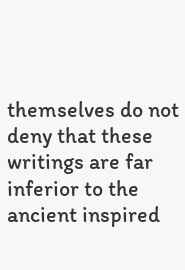themselves do not deny that these writings are far inferior to the ancient inspired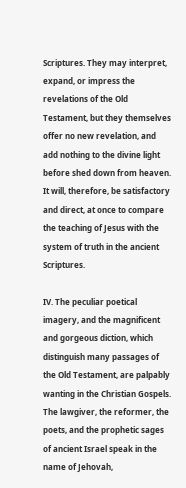Scriptures. They may interpret, expand, or impress the revelations of the Old Testament, but they themselves offer no new revelation, and add nothing to the divine light before shed down from heaven. It will, therefore, be satisfactory and direct, at once to compare the teaching of Jesus with the system of truth in the ancient Scriptures.

IV. The peculiar poetical imagery, and the magnificent and gorgeous diction, which distinguish many passages of the Old Testament, are palpably wanting in the Christian Gospels. The lawgiver, the reformer, the poets, and the prophetic sages of ancient Israel speak in the name of Jehovah,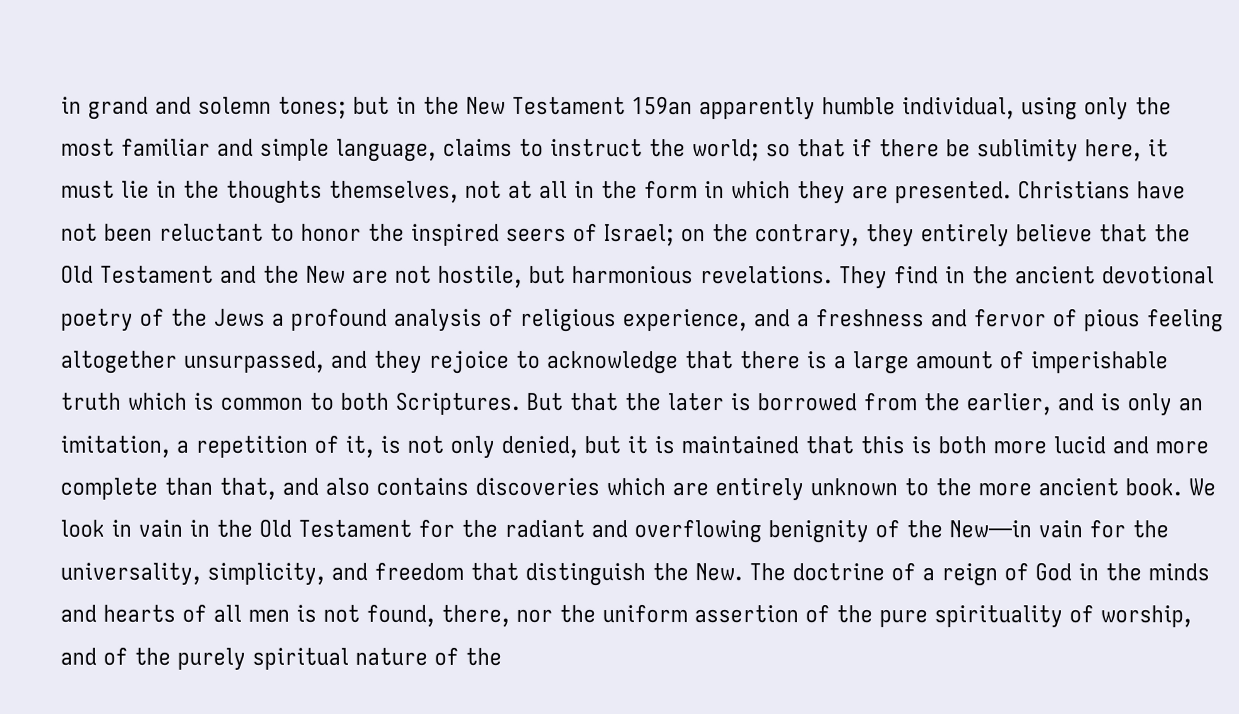in grand and solemn tones; but in the New Testament 159an apparently humble individual, using only the most familiar and simple language, claims to instruct the world; so that if there be sublimity here, it must lie in the thoughts themselves, not at all in the form in which they are presented. Christians have not been reluctant to honor the inspired seers of Israel; on the contrary, they entirely believe that the Old Testament and the New are not hostile, but harmonious revelations. They find in the ancient devotional poetry of the Jews a profound analysis of religious experience, and a freshness and fervor of pious feeling altogether unsurpassed, and they rejoice to acknowledge that there is a large amount of imperishable truth which is common to both Scriptures. But that the later is borrowed from the earlier, and is only an imitation, a repetition of it, is not only denied, but it is maintained that this is both more lucid and more complete than that, and also contains discoveries which are entirely unknown to the more ancient book. We look in vain in the Old Testament for the radiant and overflowing benignity of the New—in vain for the universality, simplicity, and freedom that distinguish the New. The doctrine of a reign of God in the minds and hearts of all men is not found, there, nor the uniform assertion of the pure spirituality of worship, and of the purely spiritual nature of the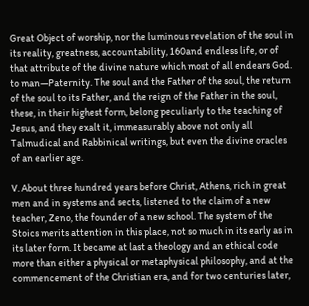Great Object of worship, nor the luminous revelation of the soul in its reality, greatness, accountability, 160and endless life, or of that attribute of the divine nature which most of all endears God. to man—Paternity. The soul and the Father of the soul, the return of the soul to its Father, and the reign of the Father in the soul, these, in their highest form, belong peculiarly to the teaching of Jesus, and they exalt it, immeasurably above not only all Talmudical and Rabbinical writings, but even the divine oracles of an earlier age.

V. About three hundred years before Christ, Athens, rich in great men and in systems and sects, listened to the claim of a new teacher, Zeno, the founder of a new school. The system of the Stoics merits attention in this place, not so much in its early as in its later form. It became at last a theology and an ethical code more than either a physical or metaphysical philosophy, and at the commencement of the Christian era, and for two centuries later,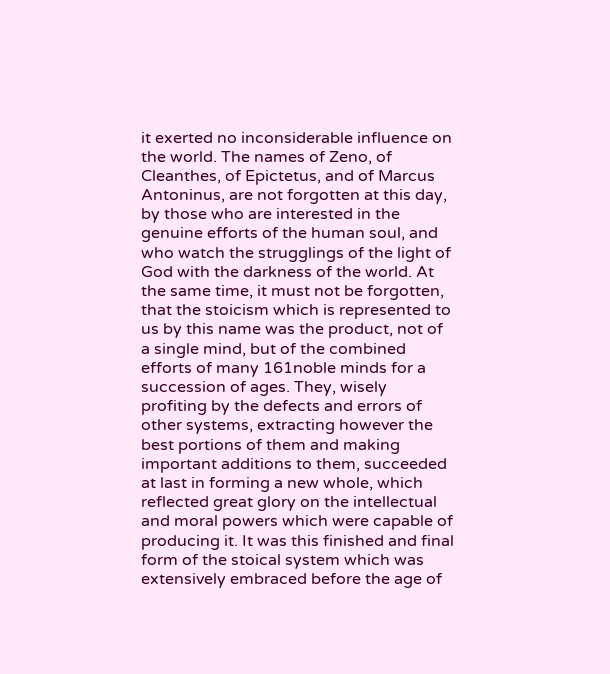it exerted no inconsiderable influence on the world. The names of Zeno, of Cleanthes, of Epictetus, and of Marcus Antoninus, are not forgotten at this day, by those who are interested in the genuine efforts of the human soul, and who watch the strugglings of the light of God with the darkness of the world. At the same time, it must not be forgotten, that the stoicism which is represented to us by this name was the product, not of a single mind, but of the combined efforts of many 161noble minds for a succession of ages. They, wisely profiting by the defects and errors of other systems, extracting however the best portions of them and making important additions to them, succeeded at last in forming a new whole, which reflected great glory on the intellectual and moral powers which were capable of producing it. It was this finished and final form of the stoical system which was extensively embraced before the age of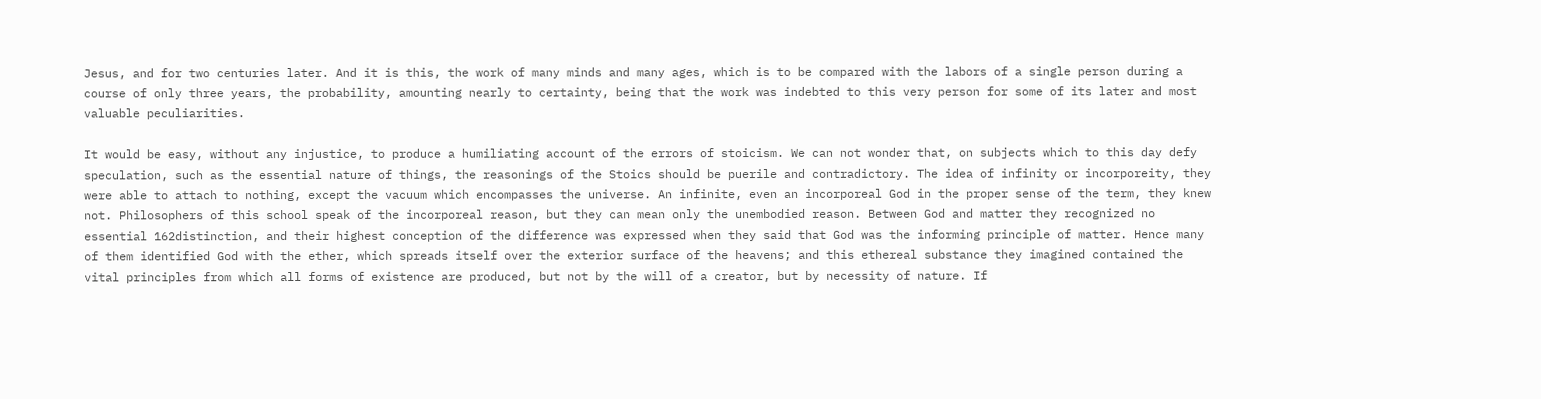Jesus, and for two centuries later. And it is this, the work of many minds and many ages, which is to be compared with the labors of a single person during a course of only three years, the probability, amounting nearly to certainty, being that the work was indebted to this very person for some of its later and most valuable peculiarities.

It would be easy, without any injustice, to produce a humiliating account of the errors of stoicism. We can not wonder that, on subjects which to this day defy speculation, such as the essential nature of things, the reasonings of the Stoics should be puerile and contradictory. The idea of infinity or incorporeity, they were able to attach to nothing, except the vacuum which encompasses the universe. An infinite, even an incorporeal God in the proper sense of the term, they knew not. Philosophers of this school speak of the incorporeal reason, but they can mean only the unembodied reason. Between God and matter they recognized no essential 162distinction, and their highest conception of the difference was expressed when they said that God was the informing principle of matter. Hence many of them identified God with the ether, which spreads itself over the exterior surface of the heavens; and this ethereal substance they imagined contained the vital principles from which all forms of existence are produced, but not by the will of a creator, but by necessity of nature. If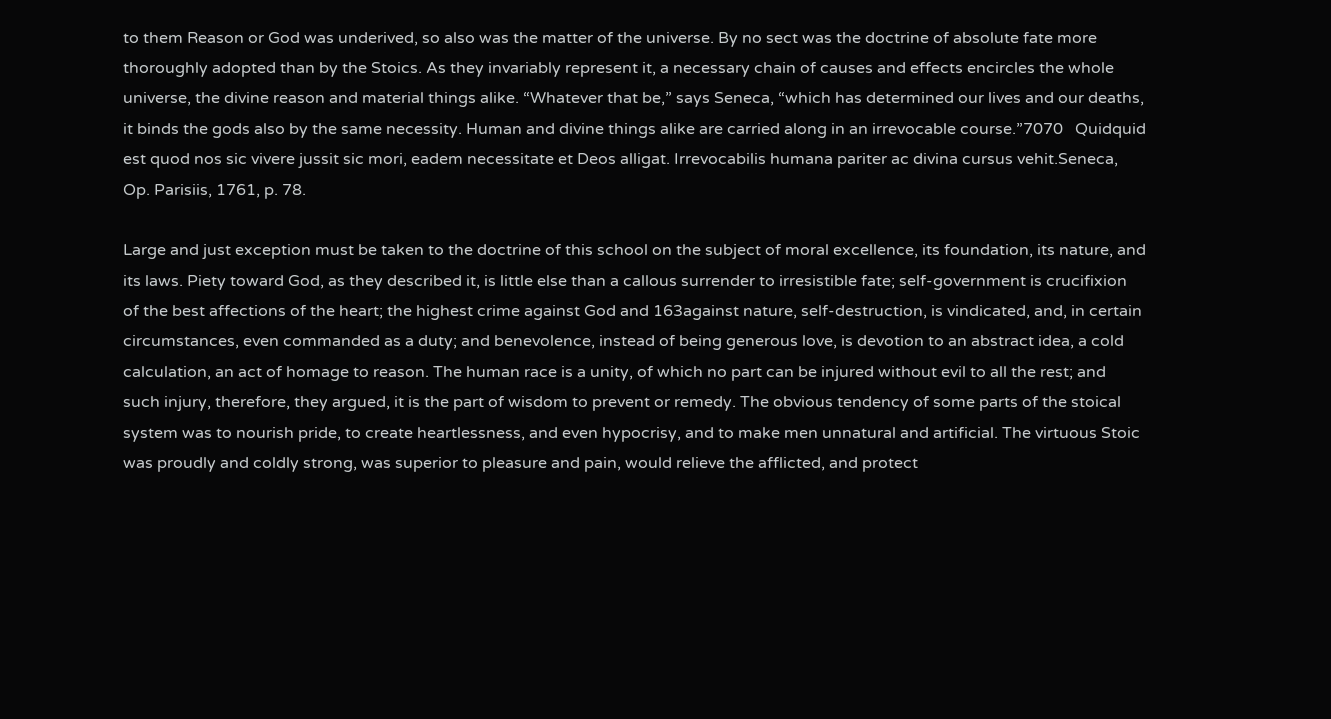to them Reason or God was underived, so also was the matter of the universe. By no sect was the doctrine of absolute fate more thoroughly adopted than by the Stoics. As they invariably represent it, a necessary chain of causes and effects encircles the whole universe, the divine reason and material things alike. “Whatever that be,” says Seneca, “which has determined our lives and our deaths, it binds the gods also by the same necessity. Human and divine things alike are carried along in an irrevocable course.”7070   Quidquid est quod nos sic vivere jussit sic mori, eadem necessitate et Deos alligat. Irrevocabilis humana pariter ac divina cursus vehit.Seneca, Op. Parisiis, 1761, p. 78.

Large and just exception must be taken to the doctrine of this school on the subject of moral excellence, its foundation, its nature, and its laws. Piety toward God, as they described it, is little else than a callous surrender to irresistible fate; self-government is crucifixion of the best affections of the heart; the highest crime against God and 163against nature, self-destruction, is vindicated, and, in certain circumstances, even commanded as a duty; and benevolence, instead of being generous love, is devotion to an abstract idea, a cold calculation, an act of homage to reason. The human race is a unity, of which no part can be injured without evil to all the rest; and such injury, therefore, they argued, it is the part of wisdom to prevent or remedy. The obvious tendency of some parts of the stoical system was to nourish pride, to create heartlessness, and even hypocrisy, and to make men unnatural and artificial. The virtuous Stoic was proudly and coldly strong, was superior to pleasure and pain, would relieve the afflicted, and protect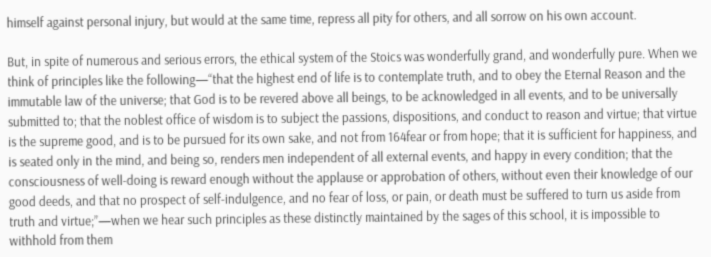himself against personal injury, but would at the same time, repress all pity for others, and all sorrow on his own account.

But, in spite of numerous and serious errors, the ethical system of the Stoics was wonderfully grand, and wonderfully pure. When we think of principles like the following—“that the highest end of life is to contemplate truth, and to obey the Eternal Reason and the immutable law of the universe; that God is to be revered above all beings, to be acknowledged in all events, and to be universally submitted to; that the noblest office of wisdom is to subject the passions, dispositions, and conduct to reason and virtue; that virtue is the supreme good, and is to be pursued for its own sake, and not from 164fear or from hope; that it is sufficient for happiness, and is seated only in the mind, and being so, renders men independent of all external events, and happy in every condition; that the consciousness of well-doing is reward enough without the applause or approbation of others, without even their knowledge of our good deeds, and that no prospect of self-indulgence, and no fear of loss, or pain, or death must be suffered to turn us aside from truth and virtue;”—when we hear such principles as these distinctly maintained by the sages of this school, it is impossible to withhold from them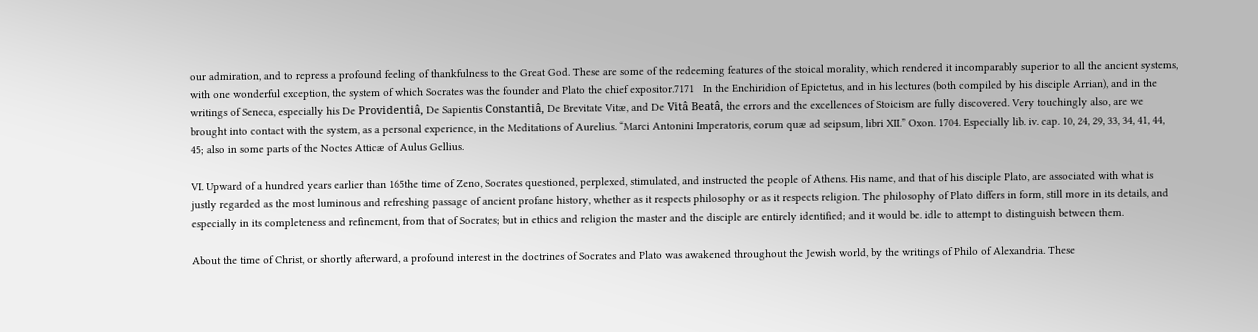our admiration, and to repress a profound feeling of thankfulness to the Great God. These are some of the redeeming features of the stoical morality, which rendered it incomparably superior to all the ancient systems, with one wonderful exception, the system of which Socrates was the founder and Plato the chief expositor.7171   In the Enchiridion of Epictetus, and in his lectures (both compiled by his disciple Arrian), and in the writings of Seneca, especially his De Providentiâ, De Sapientis Constantiâ, De Brevitate Vitæ, and De Vitâ Beatâ, the errors and the excellences of Stoicism are fully discovered. Very touchingly also, are we brought into contact with the system, as a personal experience, in the Meditations of Aurelius. “Marci Antonini Imperatoris, eorum quæ ad seipsum, libri XII.” Oxon. 1704. Especially lib. iv. cap. 10, 24, 29, 33, 34, 41, 44, 45; also in some parts of the Noctes Atticæ of Aulus Gellius.

VI. Upward of a hundred years earlier than 165the time of Zeno, Socrates questioned, perplexed, stimulated, and instructed the people of Athens. His name, and that of his disciple Plato, are associated with what is justly regarded as the most luminous and refreshing passage of ancient profane history, whether as it respects philosophy or as it respects religion. The philosophy of Plato differs in form, still more in its details, and especially in its completeness and refinement, from that of Socrates; but in ethics and religion the master and the disciple are entirely identified; and it would be. idle to attempt to distinguish between them.

About the time of Christ, or shortly afterward, a profound interest in the doctrines of Socrates and Plato was awakened throughout the Jewish world, by the writings of Philo of Alexandria. These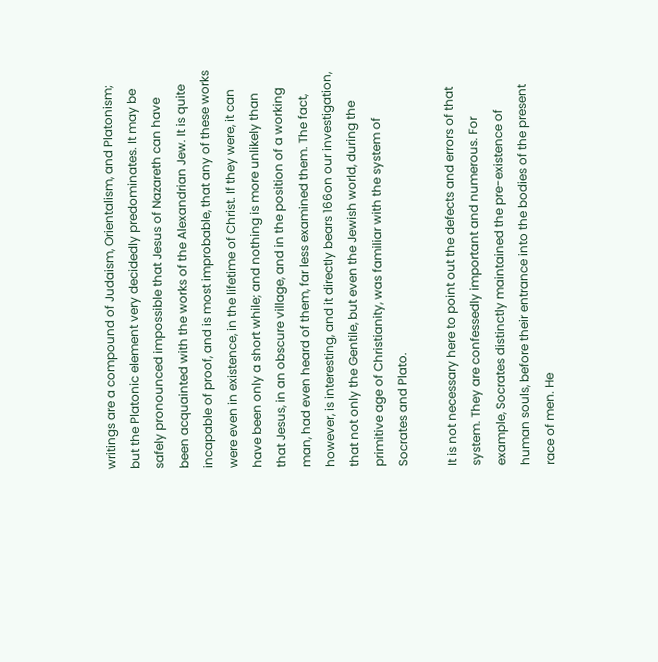writings are a compound of Judaism, Orientalism, and Platonism; but the Platonic element very decidedly predominates. It may be safely pronounced impossible that Jesus of Nazareth can have been acquainted with the works of the Alexandrian Jew. It is quite incapable of proof, and is most improbable, that any of these works were even in existence, in the lifetime of Christ. If they were, it can have been only a short while; and nothing is more unlikely than that Jesus, in an obscure village, and in the position of a working man, had even heard of them, far less examined them. The fact, however, is interesting, and it directly bears 166on our investigation, that not only the Gentile, but even the Jewish world, during the primitive age of Christianity, was familiar with the system of Socrates and Plato.

It is not necessary here to point out the defects and errors of that system. They are confessedly important and numerous. For example, Socrates distinctly maintained the pre-existence of human souls, before their entrance into the bodies of the present race of men. He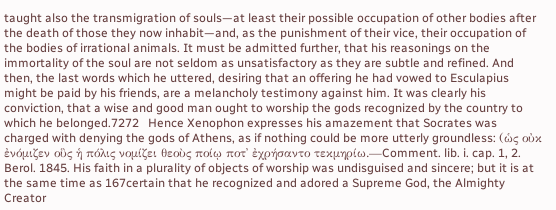taught also the transmigration of souls—at least their possible occupation of other bodies after the death of those they now inhabit—and, as the punishment of their vice, their occupation of the bodies of irrational animals. It must be admitted further, that his reasonings on the immortality of the soul are not seldom as unsatisfactory as they are subtle and refined. And then, the last words which he uttered, desiring that an offering he had vowed to Esculapius might be paid by his friends, are a melancholy testimony against him. It was clearly his conviction, that a wise and good man ought to worship the gods recognized by the country to which he belonged.7272   Hence Xenophon expresses his amazement that Socrates was charged with denying the gods of Athens, as if nothing could be more utterly groundless: (ὡς οὐκ ἐνόμιζεν οὓς ἡ πόλις νομίζει θεοὺς ποίῳ ποτ᾽ ἐχρήσαντο τεκμηρίω.—Comment. lib. i. cap. 1, 2. Berol. 1845. His faith in a plurality of objects of worship was undisguised and sincere; but it is at the same time as 167certain that he recognized and adored a Supreme God, the Almighty Creator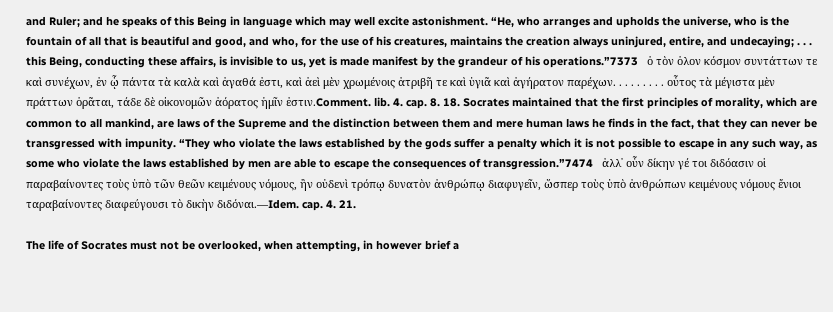and Ruler; and he speaks of this Being in language which may well excite astonishment. “He, who arranges and upholds the universe, who is the fountain of all that is beautiful and good, and who, for the use of his creatures, maintains the creation always uninjured, entire, and undecaying; . . . this Being, conducting these affairs, is invisible to us, yet is made manifest by the grandeur of his operations.”7373   ὁ τὸν ὁλον κόσμον συντάττων τε καὶ συνέχων, ἐν ᾧ πάντα τὰ καλὰ καὶ ἀγαθά ἐστι, καὶ ἀεὶ μὲν χρωμένοις ἀτριβῆ τε καὶ ὑγιᾶ καὶ ἀγήρατον παρέχων. . . . . . . . . οὖτος τὰ μέγιστα μὲν πράττων ὁρᾶται, τάδε δὲ οἰκονομῶν ἀόρατος ἡμῖν ἐστιν.Comment. lib. 4. cap. 8. 18. Socrates maintained that the first principles of morality, which are common to all mankind, are laws of the Supreme and the distinction between them and mere human laws he finds in the fact, that they can never be transgressed with impunity. “They who violate the laws established by the gods suffer a penalty which it is not possible to escape in any such way, as some who violate the laws established by men are able to escape the consequences of transgression.”7474   ἀλλ᾽ οὗν δίκην γέ τοι διδόασιν οἱ παραβαίνοντες τοὺς ὑπὸ τῶν θεῶν κειμένους νόμους, ἢν οὐδενὶ τρόπῳ δυνατὸν ἀνθρώπῳ διαφυγεῖν, ὥσπερ τοὺς ὑπὸ ἀνθρώπων κειμένους νόμους ἔνιοι ταραβαίνοντες διαφεύγουσι τὸ δικὴν διδόναι.—Idem. cap. 4. 21.

The life of Socrates must not be overlooked, when attempting, in however brief a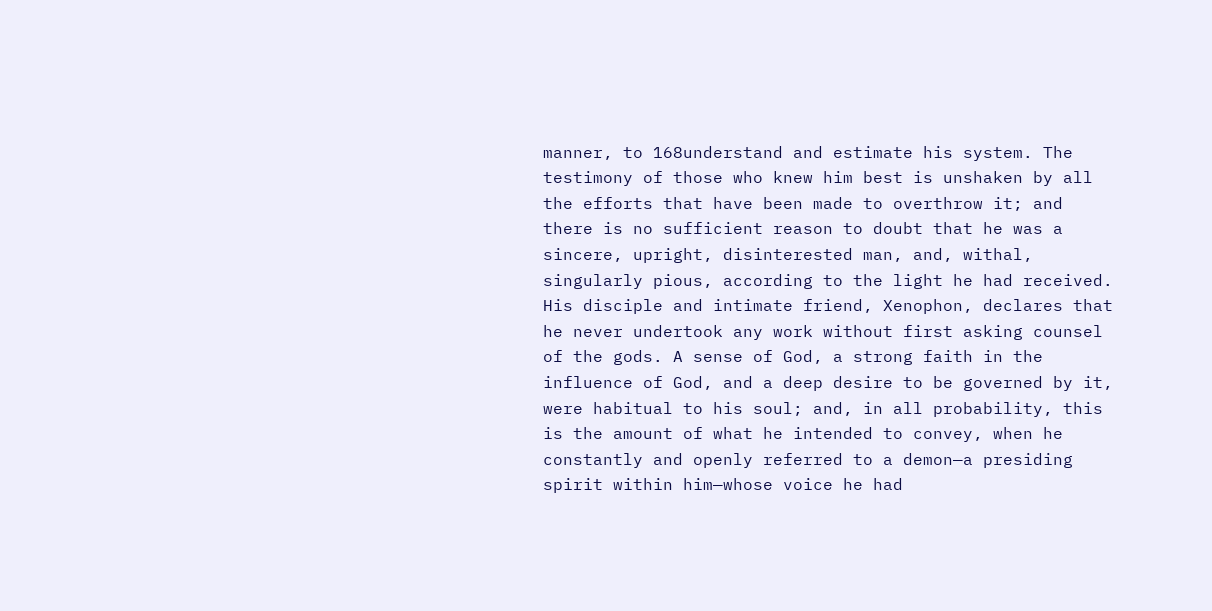manner, to 168understand and estimate his system. The testimony of those who knew him best is unshaken by all the efforts that have been made to overthrow it; and there is no sufficient reason to doubt that he was a sincere, upright, disinterested man, and, withal, singularly pious, according to the light he had received. His disciple and intimate friend, Xenophon, declares that he never undertook any work without first asking counsel of the gods. A sense of God, a strong faith in the influence of God, and a deep desire to be governed by it, were habitual to his soul; and, in all probability, this is the amount of what he intended to convey, when he constantly and openly referred to a demon—a presiding spirit within him—whose voice he had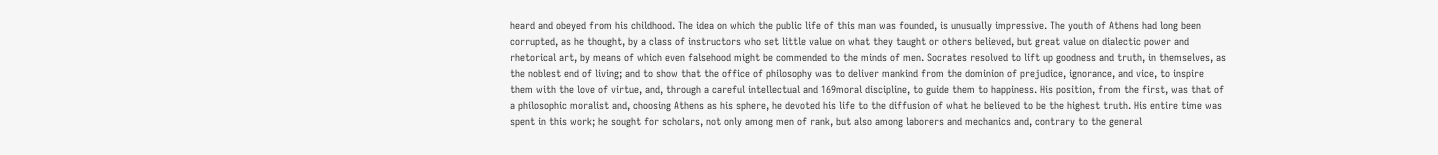heard and obeyed from his childhood. The idea on which the public life of this man was founded, is unusually impressive. The youth of Athens had long been corrupted, as he thought, by a class of instructors who set little value on what they taught or others believed, but great value on dialectic power and rhetorical art, by means of which even falsehood might be commended to the minds of men. Socrates resolved to lift up goodness and truth, in themselves, as the noblest end of living; and to show that the office of philosophy was to deliver mankind from the dominion of prejudice, ignorance, and vice, to inspire them with the love of virtue, and, through a careful intellectual and 169moral discipline, to guide them to happiness. His position, from the first, was that of a philosophic moralist and, choosing Athens as his sphere, he devoted his life to the diffusion of what he believed to be the highest truth. His entire time was spent in this work; he sought for scholars, not only among men of rank, but also among laborers and mechanics and, contrary to the general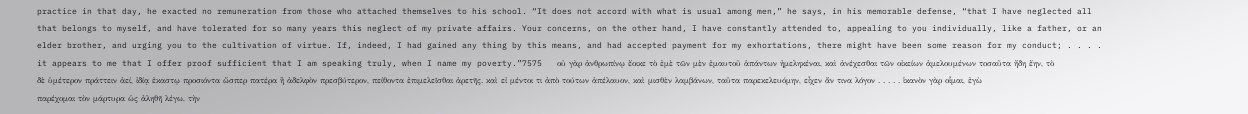practice in that day, he exacted no remuneration from those who attached themselves to his school. “It does not accord with what is usual among men,” he says, in his memorable defense, “that I have neglected all that belongs to myself, and have tolerated for so many years this neglect of my private affairs. Your concerns, on the other hand, I have constantly attended to, appealing to you individually, like a father, or an elder brother, and urging you to the cultivation of virtue. If, indeed, I had gained any thing by this means, and had accepted payment for my exhortations, there might have been some reason for my conduct; . . . . it appears to me that I offer proof sufficient that I am speaking truly, when I name my poverty.”7575   οὐ γὰρ ἀνθρωπίνῳ ἔοικε τὸ ἐμὲ τῶν μὲν ἐμαυτοῦ ἁπάντων ἠμεληκέναι, καὶ ἀνέχεσθαι τῶν οἰκείων ἀμελουμένων τοσαῦτα ἤδη ἔην, τὸ δὲ ὑμέτερον πράττειν ἀεί, ἰδίᾳ ἐκαστῳ προσιόντα ὥσπερ πατέρα ἢ ἀδελφὸν πρεσβύτερον, πείθοντα ἐπιμελεῖσθαι ἀρετῆς. καὶ εἰ μέντοι τι ἀπὸ τούτων ἀπέλαυον, καὶ μισθὲν λαμβάνων, ταῦτα παρεκελευόμην, εἶχεν ἄν τινα λόγον . . . . . ἱκανὸν γὰρ οἷμαι, ἐγὼ παρέχομαι τὸν μάρτυρα ὡς ἀληθῆ λέγω, τὴν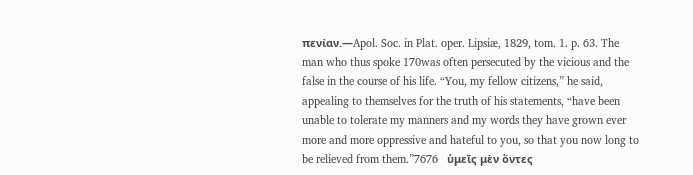πενίαν.—Apol. Soc. in Plat. oper. Lipsiæ, 1829, tom. 1. p. 63. The man who thus spoke 170was often persecuted by the vicious and the false in the course of his life. “You, my fellow citizens,” he said, appealing to themselves for the truth of his statements, “have been unable to tolerate my manners and my words they have grown ever more and more oppressive and hateful to you, so that you now long to be relieved from them.”7676   ὑμεῖς μὲν ὅντες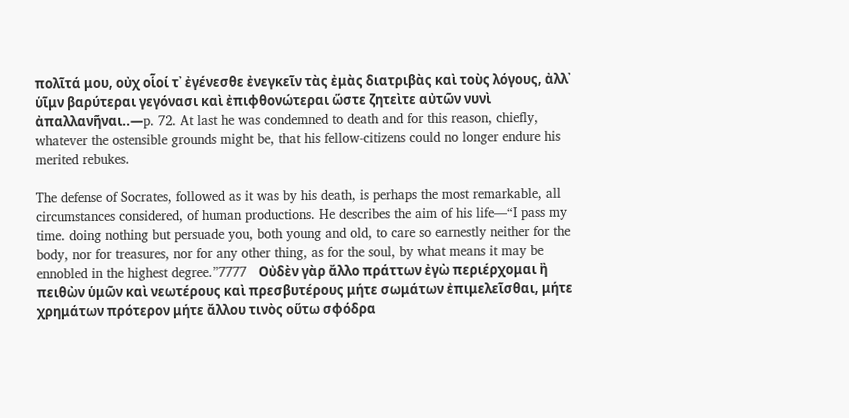πολῖτά μου, οὐχ οἷοί τ᾽ ἐγένεσθε ἐνεγκεῖν τὰς ἐμὰς διατριβὰς καὶ τοὺς λόγους, ἀλλ᾽ ὑῖμν βαρύτεραι γεγόνασι καὶ ἐπιφθονώτεραι ὥστε ζητεὶτε αὐτῶν νυνὶ ἀπαλλανῆναι..—p. 72. At last he was condemned to death and for this reason, chiefly, whatever the ostensible grounds might be, that his fellow-citizens could no longer endure his merited rebukes.

The defense of Socrates, followed as it was by his death, is perhaps the most remarkable, all circumstances considered, of human productions. He describes the aim of his life—“I pass my time. doing nothing but persuade you, both young and old, to care so earnestly neither for the body, nor for treasures, nor for any other thing, as for the soul, by what means it may be ennobled in the highest degree.”7777   Οὐδὲν γὰρ ἄλλο πράττων ἐγὼ περιέρχομαι ἢ πειθὼν ὑμῶν καὶ νεωτέρους καὶ πρεσβυτέρους μήτε σωμάτων ἐπιμελεῖσθαι, μήτε χρημάτων πρότερον μήτε ἄλλου τινὸς οὕτω σφόδρα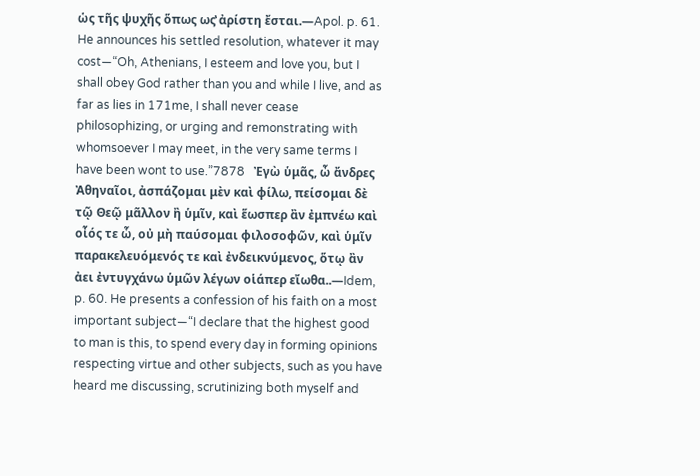ὡς τῆς ψυχῆς ὅπως ως̔ ἀρίστη ἔσται.—Apol. p. 61. He announces his settled resolution, whatever it may cost—“Oh, Athenians, I esteem and love you, but I shall obey God rather than you and while I live, and as far as lies in 171me, I shall never cease philosophizing, or urging and remonstrating with whomsoever I may meet, in the very same terms I have been wont to use.”7878   Ἐγὼ ὑμᾶς, ὦ ἄνδρες Ἀθηναῖοι, ἀσπάζομαι μὲν καὶ φίλω, πείσομαι δὲ τῷ Θεῷ μᾶλλον ἢ ὑμῖν, καὶ ἕωσπερ ἂν ἐμπνέω καὶ οἶός τε ὧ, οὐ μὴ παύσομαι φιλοσοφῶν, καὶ ὑμῖν παρακελευόμενός τε καὶ ἐνδεικνύμενος, ὅτῳ ἂν ἀει ἐντυγχάνω ὑμῶν λέγων οἱάπερ εἴωθα..—Idem, p. 60. He presents a confession of his faith on a most important subject—“I declare that the highest good to man is this, to spend every day in forming opinions respecting virtue and other subjects, such as you have heard me discussing, scrutinizing both myself and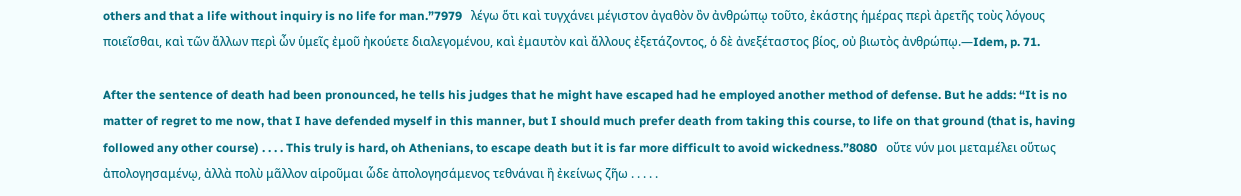others and that a life without inquiry is no life for man.”7979   λέγω ὅτι καὶ τυγχάνει μέγιστον ἀγαθὸν ὂν ἀνθρώπῳ τοῦτο, ἐκάστης ἡμέρας περὶ ἀρετῆς τοὺς λόγους ποιεῖσθαι, καὶ τῶν ἄλλων περὶ ὦν ὑμεῖς ἐμοῦ ἠκούετε διαλεγομένου, καὶ ἐμαυτὸν καὶ ἄλλους ἐξετάζοντος, ὁ δὲ ἀνεξέταστος βίος, οὐ βιωτὸς ἀνθρώπῳ.—Idem, p. 71.

After the sentence of death had been pronounced, he tells his judges that he might have escaped had he employed another method of defense. But he adds: “It is no matter of regret to me now, that I have defended myself in this manner, but I should much prefer death from taking this course, to life on that ground (that is, having followed any other course) . . . . This truly is hard, oh Athenians, to escape death but it is far more difficult to avoid wickedness.”8080   οὔτε νύν μοι μεταμέλει οὕτως ἀπολογησαμένῳ, ἀλλὰ πολὺ μᾶλλον αἱροῦμαι ὧδε ἀπολογησάμενος τεθνάναι ἢ ἐκείνως ζῆω . . . . .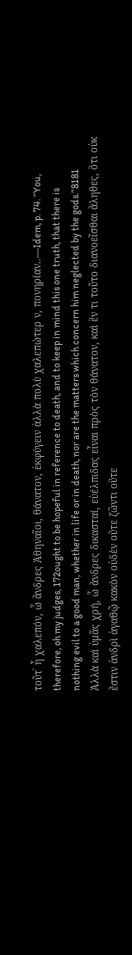τοῦτ᾽ ἦ χαλεπόν, ὦ ἄνδρες Ἀθηναῖοι, θάνατον, ἐκφύγειν ἀλλὰ πολὺ χαλεπώτερ ν, πονηρίαν..—Idem, p. 74. “You, therefore, oh my judges, 172ought to be hopeful in reference to death, and to keep in mind this one truth, that there is nothing evil to a good man, whether in life or in death, nor are the matters which concern him neglected by the gods.”8181   Ἀλλὰ καὶ ὑμᾶς χρή, ὦ ἄνδρες δικασταί, εὐέλπιδας εἶναι πρὸς τὸν θάνατον, καὶ ἕν τι τοῦτο διανοεῖσθαι ἄληθες, ὅτι οὐκ ἔστιν ἀνδρὶ ἀγαθῷ κακὸν οὐδὲν οὔτε ζῶντι οὔτε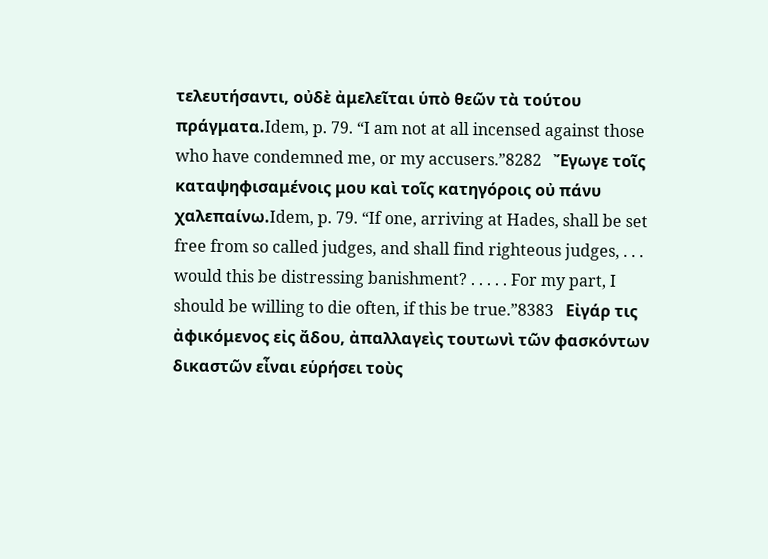τελευτήσαντι, οὐδὲ ἀμελεῖται ὑπὸ θεῶν τὰ τούτου πράγματα.Idem, p. 79. “I am not at all incensed against those who have condemned me, or my accusers.”8282   Ἔγωγε τοῖς καταψηφισαμένοις μου καὶ τοῖς κατηγόροις οὐ πάνυ χαλεπαίνω.Idem, p. 79. “If one, arriving at Hades, shall be set free from so called judges, and shall find righteous judges, . . . would this be distressing banishment? . . . . . For my part, I should be willing to die often, if this be true.”8383   Εἰγάρ τις ἀφικόμενος εἰς ἄδου, ἀπαλλαγεὶς τουτωνὶ τῶν φασκόντων δικαστῶν εἶναι εὑρήσει τοὺς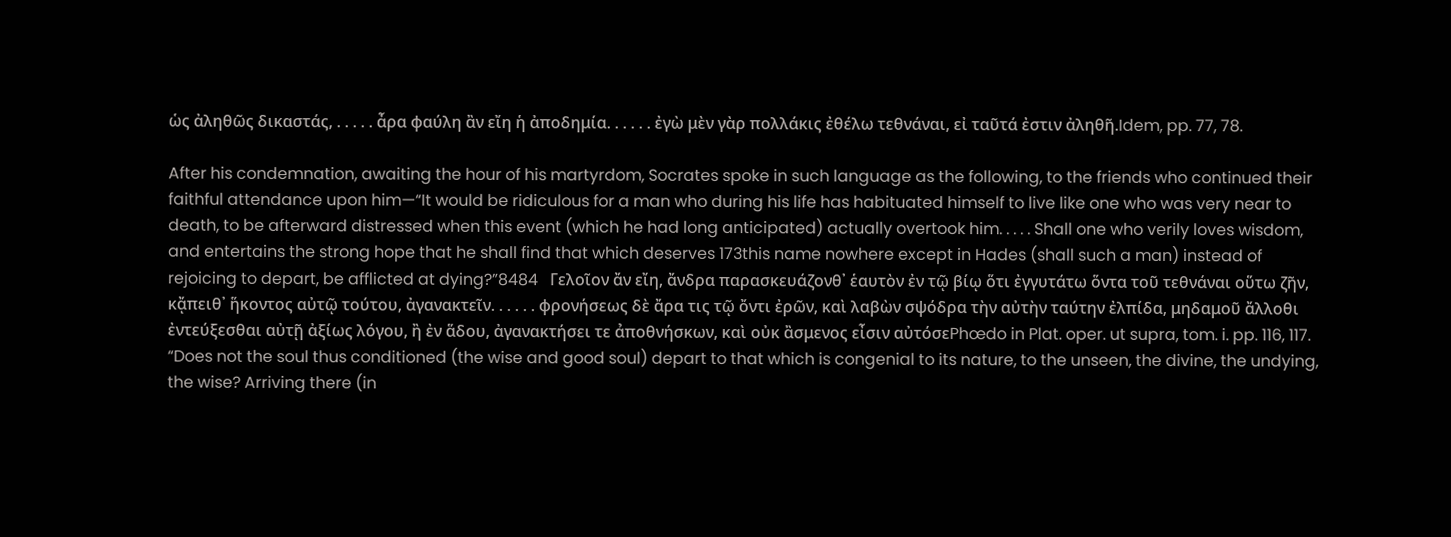ὡς ἀληθῶς δικαστάς, . . . . . ἆρα φαύλη ἂν εἴη ἡ ἀποδημία. . . . . . ἐγὼ μὲν γὰρ πολλάκις ἐθέλω τεθνάναι, εἰ ταῦτά ἐστιν ἀληθῆ.Idem, pp. 77, 78.

After his condemnation, awaiting the hour of his martyrdom, Socrates spoke in such language as the following, to the friends who continued their faithful attendance upon him—“It would be ridiculous for a man who during his life has habituated himself to live like one who was very near to death, to be afterward distressed when this event (which he had long anticipated) actually overtook him. . . . . Shall one who verily loves wisdom, and entertains the strong hope that he shall find that which deserves 173this name nowhere except in Hades (shall such a man) instead of rejoicing to depart, be afflicted at dying?”8484   Γελοῖον ἄν εἴη, ἄνδρα παρασκευάζονθ᾽ ἑαυτὸν ἐν τῷ βίῳ ὅτι ἐγγυτάτω ὅντα τοῦ τεθνάναι οὕτω ζῆν, κᾄπειθ᾽ ἥκοντος αὐτῷ τούτου, ἀγανακτεῖν. . . . . . φρονήσεως δὲ ἄρα τις τῷ ὄντι ἐρῶν, καὶ λαβὼν σψόδρα τὴν αὐτὴν ταύτην ἐλπίδα, μηδαμοῦ ἄλλοθι ἐντεύξεσθαι αὐτῇ ἀξίως λόγου, ἢ ἐν ἅδου, ἀγανακτήσει τε α̉ποθνήσκων, καὶ οὐκ ἂσμενος εἶσιν αὐτόσεPhœdo in Plat. oper. ut supra, tom. i. pp. 116, 117. “Does not the soul thus conditioned (the wise and good soul) depart to that which is congenial to its nature, to the unseen, the divine, the undying, the wise? Arriving there (in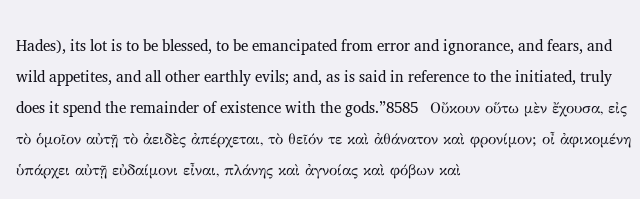Hades), its lot is to be blessed, to be emancipated from error and ignorance, and fears, and wild appetites, and all other earthly evils; and, as is said in reference to the initiated, truly does it spend the remainder of existence with the gods.”8585   Οὔκουν οὕτω μὲν ἔχουσα, εἰς τὸ ὁμοῖον αὐτῇ τὸ ἀειδὲς ἀπέρχεται, τὸ θεῖόν τε καὶ ἀθάνατον καὶ φρονίμον; οἶ ἀφικομένη ὑπάρχει αὐτῇ εὐδαίμονι εἶναι, πλάνης καὶ ἀγνοίας καὶ φόβων καὶ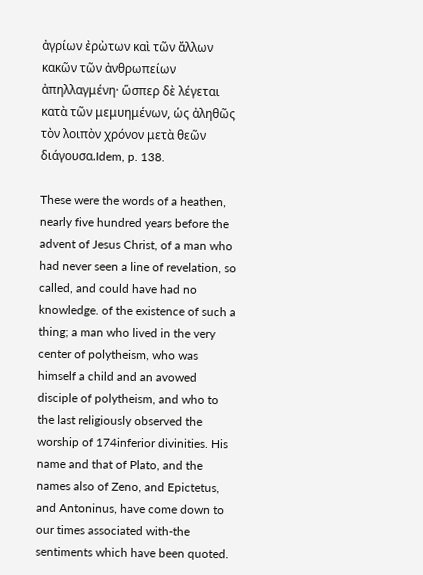ἀγρίων ἐρὼτων καὶ τῶν ἄλλων κακῶν τῶν ἀνθρωπείων ἀπηλλαγμένη· ὥσπερ δὲ λέγεται κατὰ τῶν μεμυημένων, ὡς ἀληθῶς τὸν λοιπὸν χρόνον μετὰ θεῶν διάγουσα.Idem, p. 138.

These were the words of a heathen, nearly five hundred years before the advent of Jesus Christ, of a man who had never seen a line of revelation, so called, and could have had no knowledge. of the existence of such a thing; a man who lived in the very center of polytheism, who was himself a child and an avowed disciple of polytheism, and who to the last religiously observed the worship of 174inferior divinities. His name and that of Plato, and the names also of Zeno, and Epictetus, and Antoninus, have come down to our times associated with-the sentiments which have been quoted.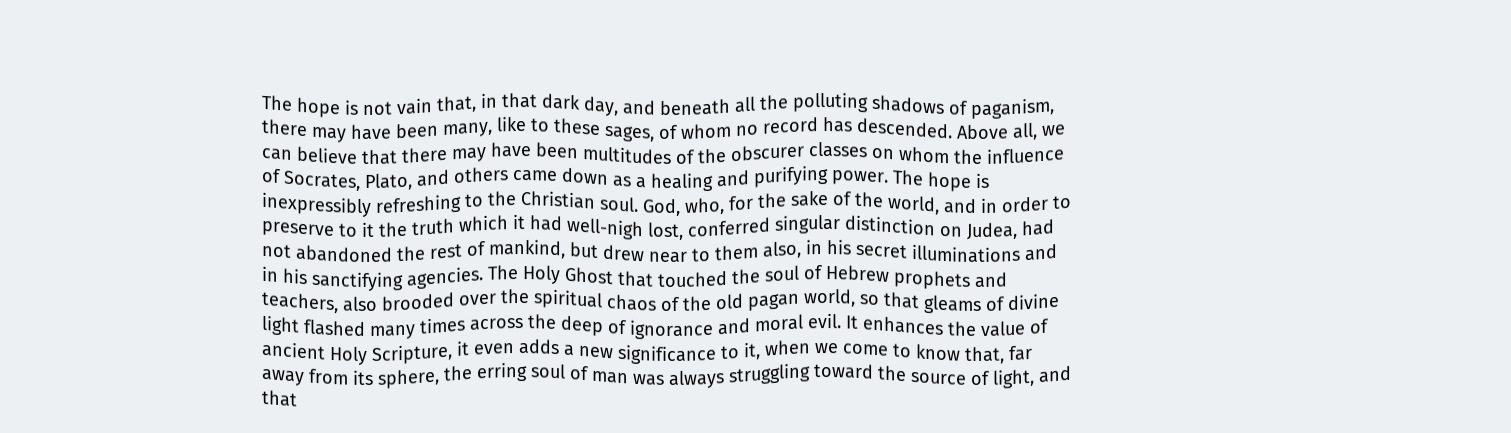The hope is not vain that, in that dark day, and beneath all the polluting shadows of paganism, there may have been many, like to these sages, of whom no record has descended. Above all, we can believe that there may have been multitudes of the obscurer classes on whom the influence of Socrates, Plato, and others came down as a healing and purifying power. The hope is inexpressibly refreshing to the Christian soul. God, who, for the sake of the world, and in order to preserve to it the truth which it had well-nigh lost, conferred singular distinction on Judea, had not abandoned the rest of mankind, but drew near to them also, in his secret illuminations and in his sanctifying agencies. The Holy Ghost that touched the soul of Hebrew prophets and teachers, also brooded over the spiritual chaos of the old pagan world, so that gleams of divine light flashed many times across the deep of ignorance and moral evil. It enhances the value of ancient Holy Scripture, it even adds a new significance to it, when we come to know that, far away from its sphere, the erring soul of man was always struggling toward the source of light, and that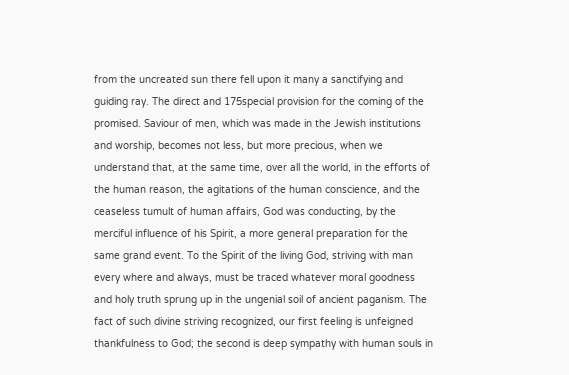from the uncreated sun there fell upon it many a sanctifying and guiding ray. The direct and 175special provision for the coming of the promised. Saviour of men, which was made in the Jewish institutions and worship, becomes not less, but more precious, when we understand that, at the same time, over all the world, in the efforts of the human reason, the agitations of the human conscience, and the ceaseless tumult of human affairs, God was conducting, by the merciful influence of his Spirit, a more general preparation for the same grand event. To the Spirit of the living God, striving with man every where and always, must be traced whatever moral goodness and holy truth sprung up in the ungenial soil of ancient paganism. The fact of such divine striving recognized, our first feeling is unfeigned thankfulness to God; the second is deep sympathy with human souls in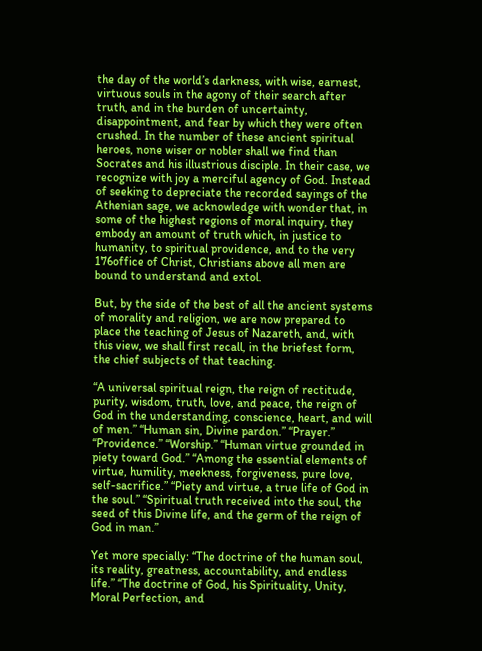the day of the world’s darkness, with wise, earnest, virtuous souls in the agony of their search after truth, and in the burden of uncertainty, disappointment, and fear by which they were often crushed. In the number of these ancient spiritual heroes, none wiser or nobler shall we find than Socrates and his illustrious disciple. In their case, we recognize with joy a merciful agency of God. Instead of seeking to depreciate the recorded sayings of the Athenian sage, we acknowledge with wonder that, in some of the highest regions of moral inquiry, they embody an amount of truth which, in justice to humanity, to spiritual providence, and to the very 176office of Christ, Christians above all men are bound to understand and extol.

But, by the side of the best of all the ancient systems of morality and religion, we are now prepared to place the teaching of Jesus of Nazareth, and, with this view, we shall first recall, in the briefest form, the chief subjects of that teaching.

“A universal spiritual reign, the reign of rectitude, purity, wisdom, truth, love, and peace, the reign of God in the understanding, conscience, heart, and will of men.” “Human sin, Divine pardon.” “Prayer.” “Providence.” “Worship.” “Human virtue grounded in piety toward God.” “Among the essential elements of virtue, humility, meekness, forgiveness, pure love, self-sacrifice.” “Piety and virtue, a true life of God in the soul.” “Spiritual truth received into the soul, the seed of this Divine life, and the germ of the reign of God in man.”

Yet more specially: “The doctrine of the human soul, its reality, greatness, accountability, and endless life.” “The doctrine of God, his Spirituality, Unity, Moral Perfection, and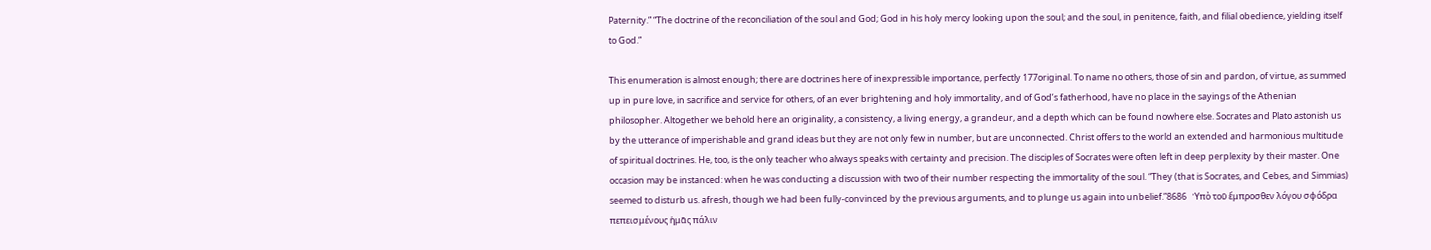Paternity.” “The doctrine of the reconciliation of the soul and God; God in his holy mercy looking upon the soul; and the soul, in penitence, faith, and filial obedience, yielding itself to God.”

This enumeration is almost enough; there are doctrines here of inexpressible importance, perfectly 177original. To name no others, those of sin and pardon, of virtue, as summed up in pure love, in sacrifice and service for others, of an ever brightening and holy immortality, and of God’s fatherhood, have no place in the sayings of the Athenian philosopher. Altogether we behold here an originality, a consistency, a living energy, a grandeur, and a depth which can be found nowhere else. Socrates and Plato astonish us by the utterance of imperishable and grand ideas but they are not only few in number, but are unconnected. Christ offers to the world an extended and harmonious multitude of spiritual doctrines. He, too, is the only teacher who always speaks with certainty and precision. The disciples of Socrates were often left in deep perplexity by their master. One occasion may be instanced: when he was conducting a discussion with two of their number respecting the immortality of the soul. “They (that is Socrates, and Cebes, and Simmias) seemed to disturb us. afresh, though we had been fully-convinced by the previous arguments, and to plunge us again into unbelief.”8686   Ὑπὸ τοῦ ἔμπροσθεν λόγου σφόδρα πεπεισμένους ἡμᾶς πάλιν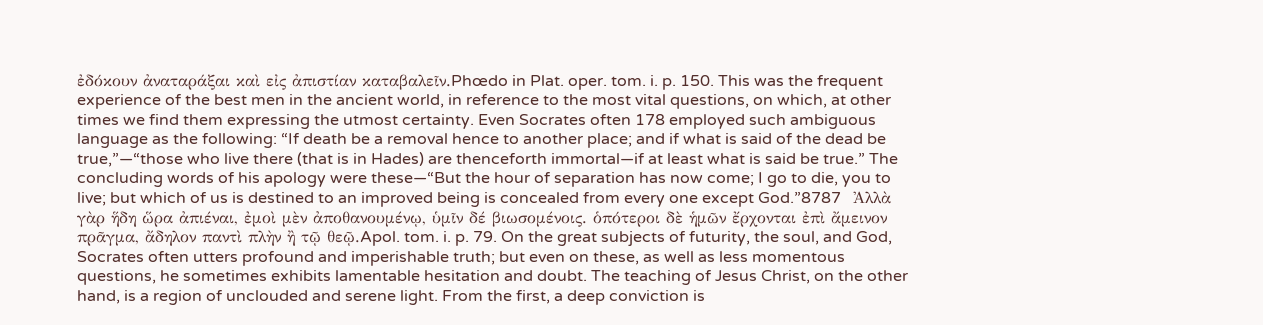ἐδόκουν ἀναταράξαι καὶ εἰς ἀπιστίαν καταβαλεῖν.Phœdo in Plat. oper. tom. i. p. 150. This was the frequent experience of the best men in the ancient world, in reference to the most vital questions, on which, at other times we find them expressing the utmost certainty. Even Socrates often 178 employed such ambiguous language as the following: “If death be a removal hence to another place; and if what is said of the dead be true,”—“those who live there (that is in Hades) are thenceforth immortal—if at least what is said be true.” The concluding words of his apology were these—“But the hour of separation has now come; I go to die, you to live; but which of us is destined to an improved being is concealed from every one except God.”8787   Ἀλλὰ γὰρ ἥδη ὥρα ἀπιέναι, ἐμοὶ μὲν ἀποθανουμένῳ, ὑμῖν δέ βιωσομένοις. ὁπότεροι δὲ ἡμῶν ἔρχονται ἐπὶ ἄμεινον πρᾶγμα, ἄδηλον παντὶ πλὴν ἢ τῷ θεῷ.Apol. tom. i. p. 79. On the great subjects of futurity, the soul, and God, Socrates often utters profound and imperishable truth; but even on these, as well as less momentous questions, he sometimes exhibits lamentable hesitation and doubt. The teaching of Jesus Christ, on the other hand, is a region of unclouded and serene light. From the first, a deep conviction is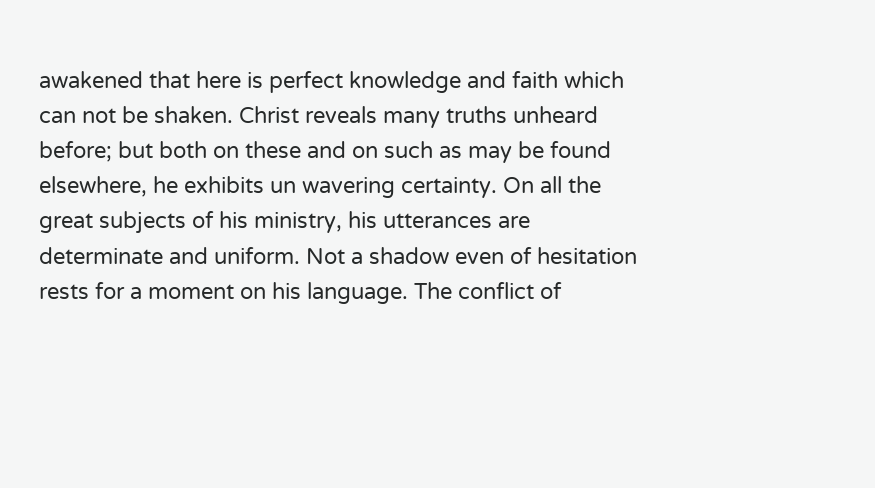awakened that here is perfect knowledge and faith which can not be shaken. Christ reveals many truths unheard before; but both on these and on such as may be found elsewhere, he exhibits un wavering certainty. On all the great subjects of his ministry, his utterances are determinate and uniform. Not a shadow even of hesitation rests for a moment on his language. The conflict of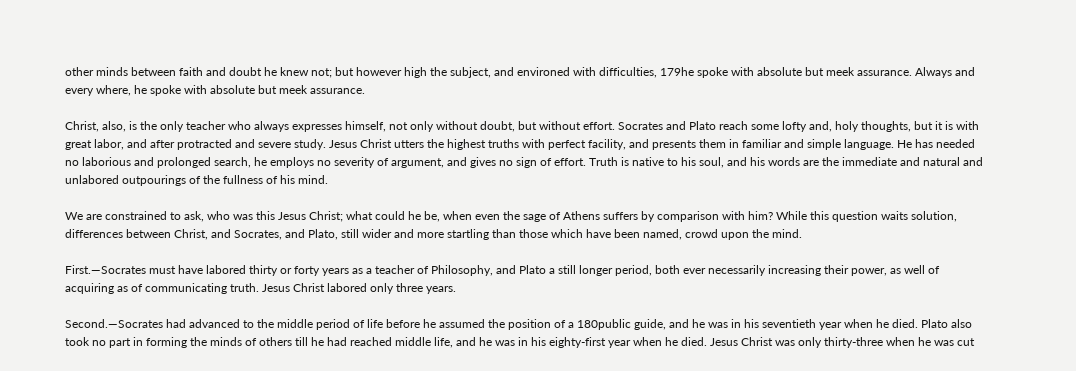other minds between faith and doubt he knew not; but however high the subject, and environed with difficulties, 179he spoke with absolute but meek assurance. Always and every where, he spoke with absolute but meek assurance.

Christ, also, is the only teacher who always expresses himself, not only without doubt, but without effort. Socrates and Plato reach some lofty and, holy thoughts, but it is with great labor, and after protracted and severe study. Jesus Christ utters the highest truths with perfect facility, and presents them in familiar and simple language. He has needed no laborious and prolonged search, he employs no severity of argument, and gives no sign of effort. Truth is native to his soul, and his words are the immediate and natural and unlabored outpourings of the fullness of his mind.

We are constrained to ask, who was this Jesus Christ; what could he be, when even the sage of Athens suffers by comparison with him? While this question waits solution, differences between Christ, and Socrates, and Plato, still wider and more startling than those which have been named, crowd upon the mind.

First.—Socrates must have labored thirty or forty years as a teacher of Philosophy, and Plato a still longer period, both ever necessarily increasing their power, as well of acquiring as of communicating truth. Jesus Christ labored only three years.

Second.—Socrates had advanced to the middle period of life before he assumed the position of a 180public guide, and he was in his seventieth year when he died. Plato also took no part in forming the minds of others till he had reached middle life, and he was in his eighty-first year when he died. Jesus Christ was only thirty-three when he was cut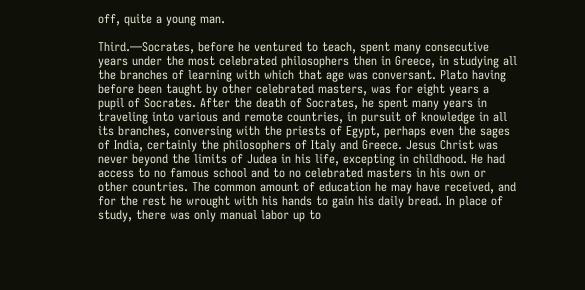off, quite a young man.

Third.—Socrates, before he ventured to teach, spent many consecutive years under the most celebrated philosophers then in Greece, in studying all the branches of learning with which that age was conversant. Plato having before been taught by other celebrated masters, was for eight years a pupil of Socrates. After the death of Socrates, he spent many years in traveling into various and remote countries, in pursuit of knowledge in all its branches, conversing with the priests of Egypt, perhaps even the sages of India, certainly the philosophers of Italy and Greece. Jesus Christ was never beyond the limits of Judea in his life, excepting in childhood. He had access to no famous school and to no celebrated masters in his own or other countries. The common amount of education he may have received, and for the rest he wrought with his hands to gain his daily bread. In place of study, there was only manual labor up to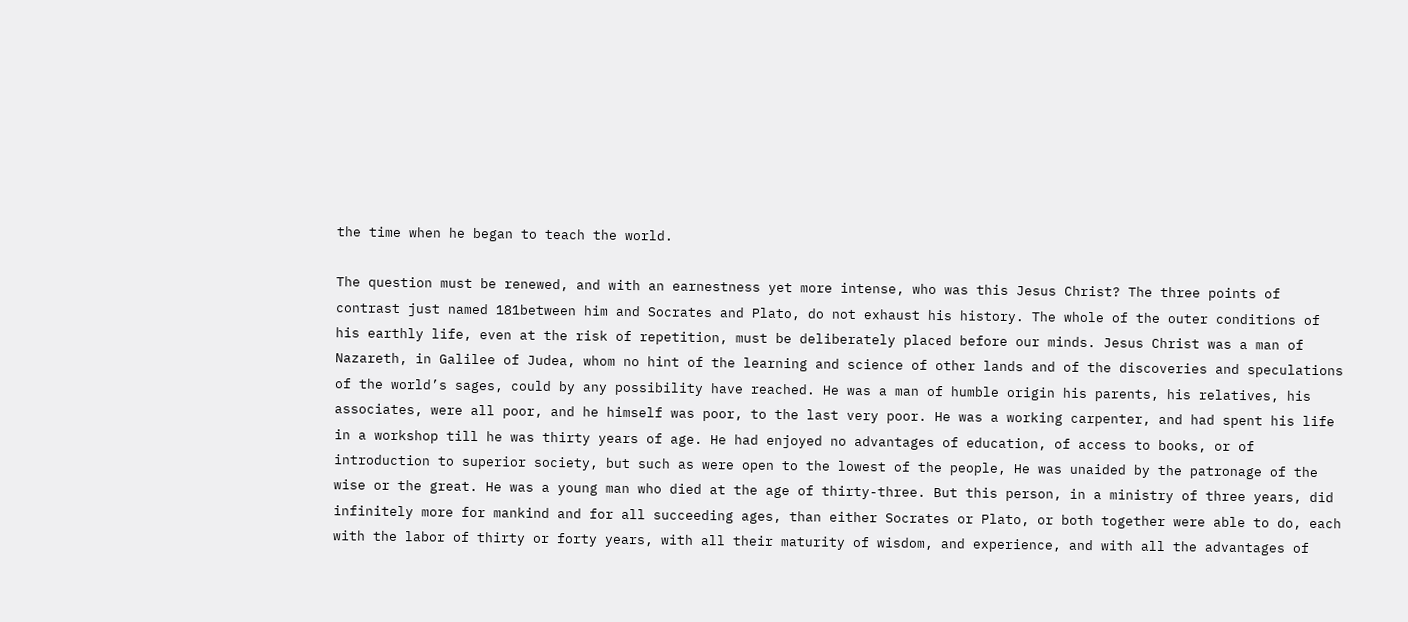the time when he began to teach the world.

The question must be renewed, and with an earnestness yet more intense, who was this Jesus Christ? The three points of contrast just named 181between him and Socrates and Plato, do not exhaust his history. The whole of the outer conditions of his earthly life, even at the risk of repetition, must be deliberately placed before our minds. Jesus Christ was a man of Nazareth, in Galilee of Judea, whom no hint of the learning and science of other lands and of the discoveries and speculations of the world’s sages, could by any possibility have reached. He was a man of humble origin his parents, his relatives, his associates, were all poor, and he himself was poor, to the last very poor. He was a working carpenter, and had spent his life in a workshop till he was thirty years of age. He had enjoyed no advantages of education, of access to books, or of introduction to superior society, but such as were open to the lowest of the people, He was unaided by the patronage of the wise or the great. He was a young man who died at the age of thirty-three. But this person, in a ministry of three years, did infinitely more for mankind and for all succeeding ages, than either Socrates or Plato, or both together were able to do, each with the labor of thirty or forty years, with all their maturity of wisdom, and experience, and with all the advantages of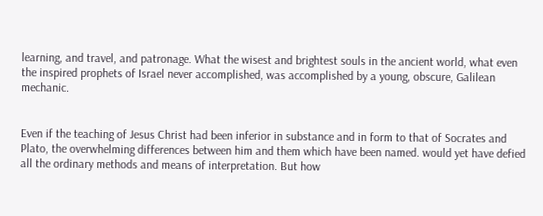learning, and travel, and patronage. What the wisest and brightest souls in the ancient world, what even the inspired prophets of Israel never accomplished, was accomplished by a young, obscure, Galilean mechanic.


Even if the teaching of Jesus Christ had been inferior in substance and in form to that of Socrates and Plato, the overwhelming differences between him and them which have been named. would yet have defied all the ordinary methods and means of interpretation. But how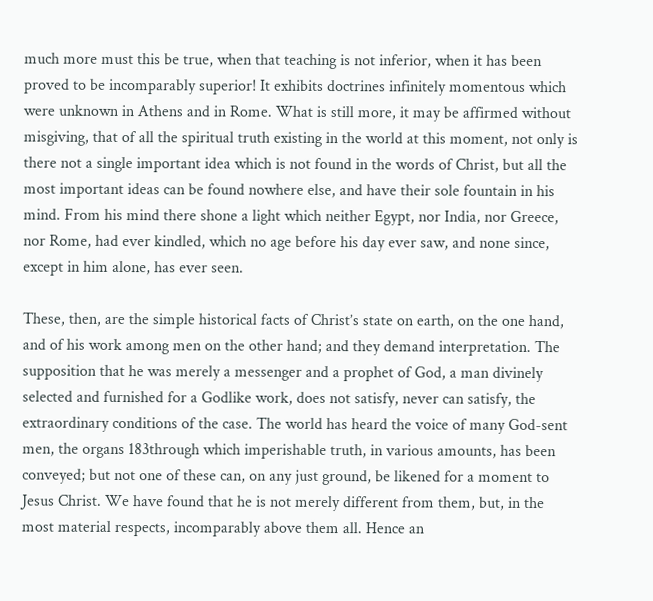much more must this be true, when that teaching is not inferior, when it has been proved to be incomparably superior! It exhibits doctrines infinitely momentous which were unknown in Athens and in Rome. What is still more, it may be affirmed without misgiving, that of all the spiritual truth existing in the world at this moment, not only is there not a single important idea which is not found in the words of Christ, but all the most important ideas can be found nowhere else, and have their sole fountain in his mind. From his mind there shone a light which neither Egypt, nor India, nor Greece, nor Rome, had ever kindled, which no age before his day ever saw, and none since, except in him alone, has ever seen.

These, then, are the simple historical facts of Christ’s state on earth, on the one hand, and of his work among men on the other hand; and they demand interpretation. The supposition that he was merely a messenger and a prophet of God, a man divinely selected and furnished for a Godlike work, does not satisfy, never can satisfy, the extraordinary conditions of the case. The world has heard the voice of many God-sent men, the organs 183through which imperishable truth, in various amounts, has been conveyed; but not one of these can, on any just ground, be likened for a moment to Jesus Christ. We have found that he is not merely different from them, but, in the most material respects, incomparably above them all. Hence an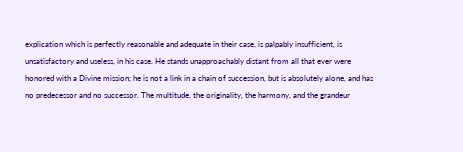explication which is perfectly reasonable and adequate in their case, is palpably insufficient, is unsatisfactory and useless, in his case. He stands unapproachably distant from all that ever were honored with a Divine mission; he is not a link in a chain of succession, but is absolutely alone, and has no predecessor and no successor. The multitude, the originality, the harmony, and the grandeur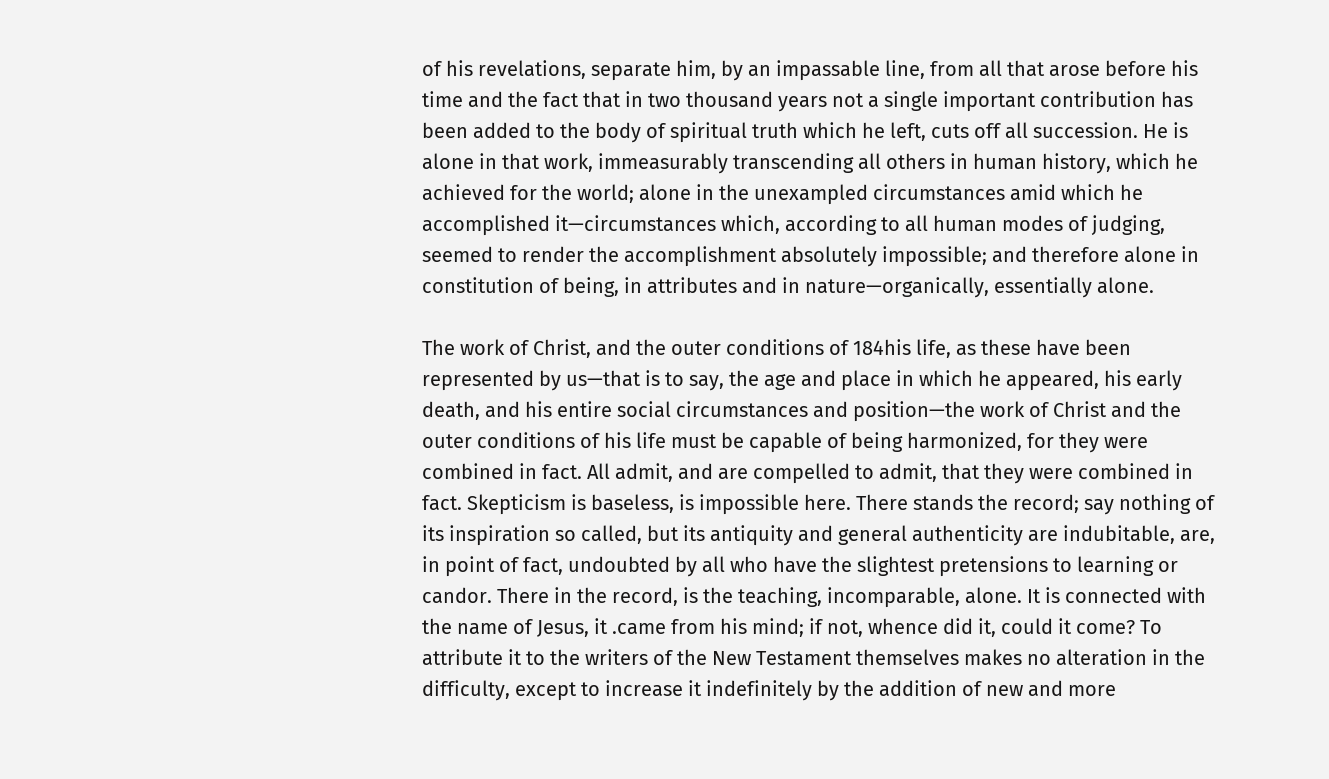of his revelations, separate him, by an impassable line, from all that arose before his time and the fact that in two thousand years not a single important contribution has been added to the body of spiritual truth which he left, cuts off all succession. He is alone in that work, immeasurably transcending all others in human history, which he achieved for the world; alone in the unexampled circumstances amid which he accomplished it—circumstances which, according to all human modes of judging, seemed to render the accomplishment absolutely impossible; and therefore alone in constitution of being, in attributes and in nature—organically, essentially alone.

The work of Christ, and the outer conditions of 184his life, as these have been represented by us—that is to say, the age and place in which he appeared, his early death, and his entire social circumstances and position—the work of Christ and the outer conditions of his life must be capable of being harmonized, for they were combined in fact. All admit, and are compelled to admit, that they were combined in fact. Skepticism is baseless, is impossible here. There stands the record; say nothing of its inspiration so called, but its antiquity and general authenticity are indubitable, are, in point of fact, undoubted by all who have the slightest pretensions to learning or candor. There in the record, is the teaching, incomparable, alone. It is connected with the name of Jesus, it .came from his mind; if not, whence did it, could it come? To attribute it to the writers of the New Testament themselves makes no alteration in the difficulty, except to increase it indefinitely by the addition of new and more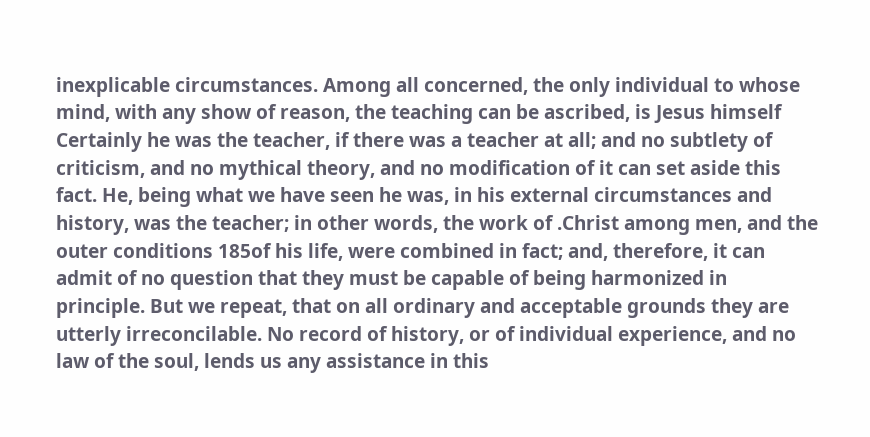inexplicable circumstances. Among all concerned, the only individual to whose mind, with any show of reason, the teaching can be ascribed, is Jesus himself Certainly he was the teacher, if there was a teacher at all; and no subtlety of criticism, and no mythical theory, and no modification of it can set aside this fact. He, being what we have seen he was, in his external circumstances and history, was the teacher; in other words, the work of .Christ among men, and the outer conditions 185of his life, were combined in fact; and, therefore, it can admit of no question that they must be capable of being harmonized in principle. But we repeat, that on all ordinary and acceptable grounds they are utterly irreconcilable. No record of history, or of individual experience, and no law of the soul, lends us any assistance in this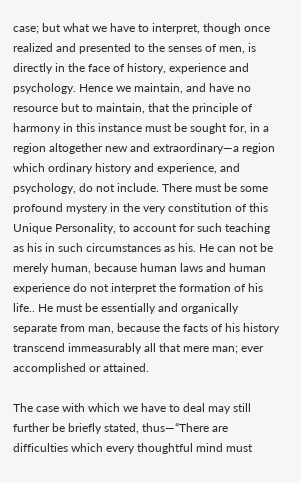case; but what we have to interpret, though once realized and presented to the senses of men, is directly in the face of history, experience and psychology. Hence we maintain, and have no resource but to maintain, that the principle of harmony in this instance must be sought for, in a region altogether new and extraordinary—a region which ordinary history and experience, and psychology, do not include. There must be some profound mystery in the very constitution of this Unique Personality, to account for such teaching as his in such circumstances as his. He can not be merely human, because human laws and human experience do not interpret the formation of his life.. He must be essentially and organically separate from man, because the facts of his history transcend immeasurably all that mere man; ever accomplished or attained.

The case with which we have to deal may still further be briefly stated, thus—“There are difficulties which every thoughtful mind must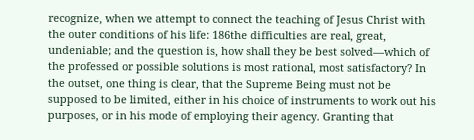recognize, when we attempt to connect the teaching of Jesus Christ with the outer conditions of his life: 186the difficulties are real, great, undeniable; and the question is, how shall they be best solved—which of the professed or possible solutions is most rational, most satisfactory? In the outset, one thing is clear, that the Supreme Being must not be supposed to be limited, either in his choice of instruments to work out his purposes, or in his mode of employing their agency. Granting that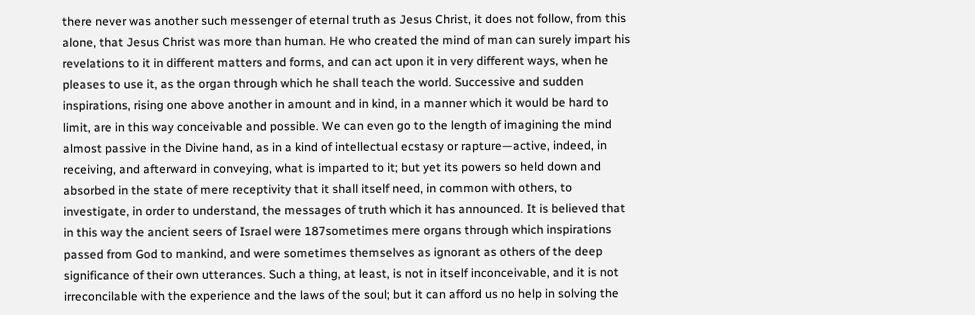there never was another such messenger of eternal truth as Jesus Christ, it does not follow, from this alone, that Jesus Christ was more than human. He who created the mind of man can surely impart his revelations to it in different matters and forms, and can act upon it in very different ways, when he pleases to use it, as the organ through which he shall teach the world. Successive and sudden inspirations, rising one above another in amount and in kind, in a manner which it would be hard to limit, are in this way conceivable and possible. We can even go to the length of imagining the mind almost passive in the Divine hand, as in a kind of intellectual ecstasy or rapture—active, indeed, in receiving, and afterward in conveying, what is imparted to it; but yet its powers so held down and absorbed in the state of mere receptivity that it shall itself need, in common with others, to investigate, in order to understand, the messages of truth which it has announced. It is believed that in this way the ancient seers of Israel were 187sometimes mere organs through which inspirations passed from God to mankind, and were sometimes themselves as ignorant as others of the deep significance of their own utterances. Such a thing, at least, is not in itself inconceivable, and it is not irreconcilable with the experience and the laws of the soul; but it can afford us no help in solving the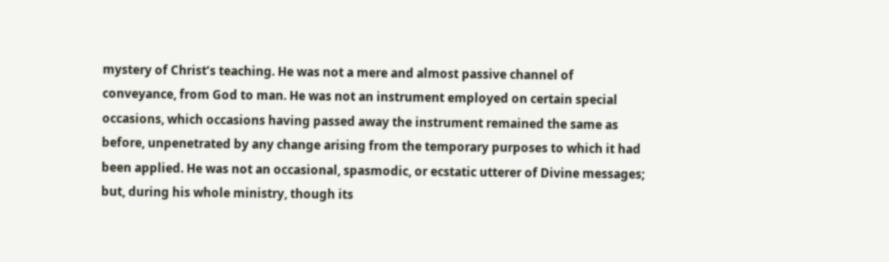mystery of Christ’s teaching. He was not a mere and almost passive channel of conveyance, from God to man. He was not an instrument employed on certain special occasions, which occasions having passed away the instrument remained the same as before, unpenetrated by any change arising from the temporary purposes to which it had been applied. He was not an occasional, spasmodic, or ecstatic utterer of Divine messages; but, during his whole ministry, though its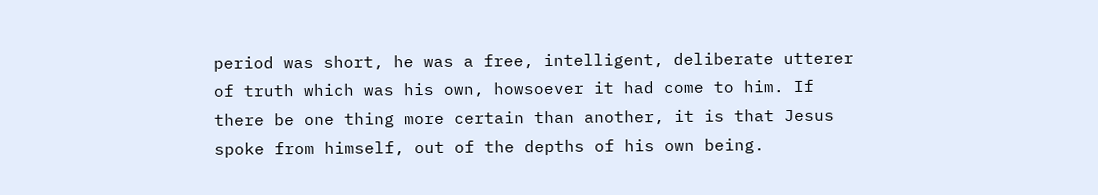period was short, he was a free, intelligent, deliberate utterer of truth which was his own, howsoever it had come to him. If there be one thing more certain than another, it is that Jesus spoke from himself, out of the depths of his own being.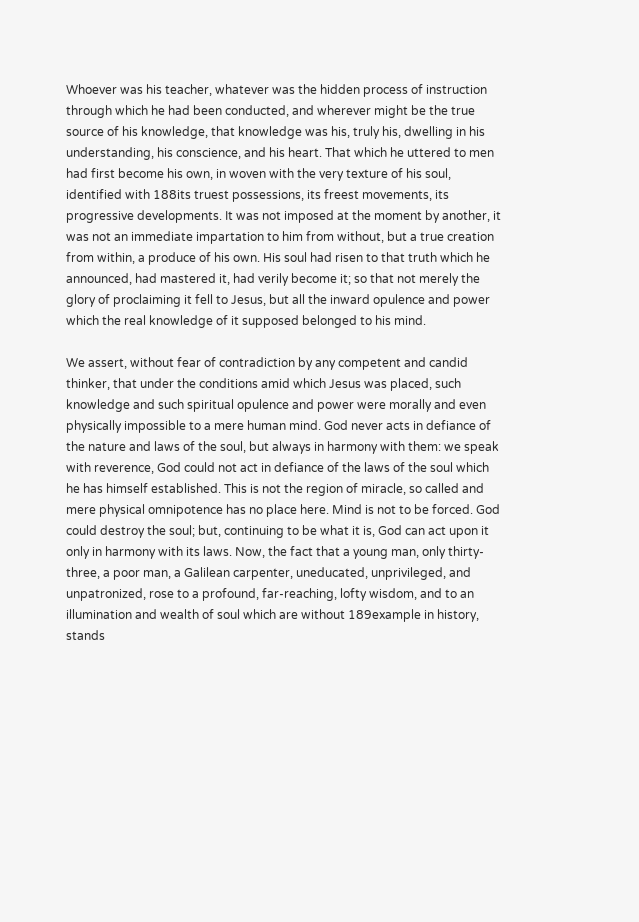Whoever was his teacher, whatever was the hidden process of instruction through which he had been conducted, and wherever might be the true source of his knowledge, that knowledge was his, truly his, dwelling in his understanding, his conscience, and his heart. That which he uttered to men had first become his own, in woven with the very texture of his soul, identified with 188its truest possessions, its freest movements, its progressive developments. It was not imposed at the moment by another, it was not an immediate impartation to him from without, but a true creation from within, a produce of his own. His soul had risen to that truth which he announced, had mastered it, had verily become it; so that not merely the glory of proclaiming it fell to Jesus, but all the inward opulence and power which the real knowledge of it supposed belonged to his mind.

We assert, without fear of contradiction by any competent and candid thinker, that under the conditions amid which Jesus was placed, such knowledge and such spiritual opulence and power were morally and even physically impossible to a mere human mind. God never acts in defiance of the nature and laws of the soul, but always in harmony with them: we speak with reverence, God could not act in defiance of the laws of the soul which he has himself established. This is not the region of miracle, so called and mere physical omnipotence has no place here. Mind is not to be forced. God could destroy the soul; but, continuing to be what it is, God can act upon it only in harmony with its laws. Now, the fact that a young man, only thirty-three, a poor man, a Galilean carpenter, uneducated, unprivileged, and unpatronized, rose to a profound, far-reaching, lofty wisdom, and to an illumination and wealth of soul which are without 189example in history, stands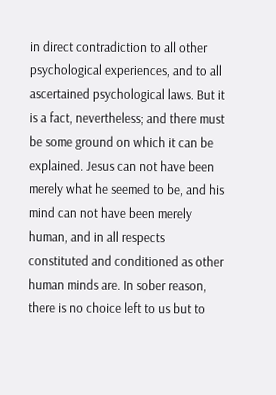in direct contradiction to all other psychological experiences, and to all ascertained psychological laws. But it is a fact, nevertheless; and there must be some ground on which it can be explained. Jesus can not have been merely what he seemed to be, and his mind can not have been merely human, and in all respects constituted and conditioned as other human minds are. In sober reason, there is no choice left to us but to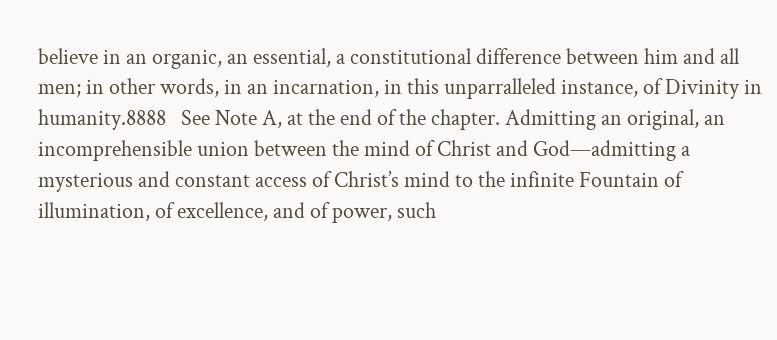believe in an organic, an essential, a constitutional difference between him and all men; in other words, in an incarnation, in this unparralleled instance, of Divinity in humanity.8888   See Note A, at the end of the chapter. Admitting an original, an incomprehensible union between the mind of Christ and God—admitting a mysterious and constant access of Christ’s mind to the infinite Fountain of illumination, of excellence, and of power, such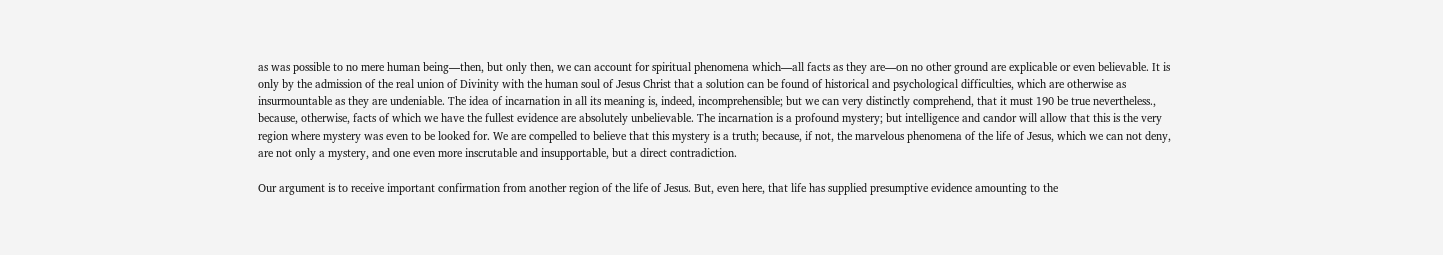as was possible to no mere human being—then, but only then, we can account for spiritual phenomena which—all facts as they are—on no other ground are explicable or even believable. It is only by the admission of the real union of Divinity with the human soul of Jesus Christ that a solution can be found of historical and psychological difficulties, which are otherwise as insurmountable as they are undeniable. The idea of incarnation in all its meaning is, indeed, incomprehensible; but we can very distinctly comprehend, that it must 190 be true nevertheless., because, otherwise, facts of which we have the fullest evidence are absolutely unbelievable. The incarnation is a profound mystery; but intelligence and candor will allow that this is the very region where mystery was even to be looked for. We are compelled to believe that this mystery is a truth; because, if not, the marvelous phenomena of the life of Jesus, which we can not deny, are not only a mystery, and one even more inscrutable and insupportable, but a direct contradiction.

Our argument is to receive important confirmation from another region of the life of Jesus. But, even here, that life has supplied presumptive evidence amounting to the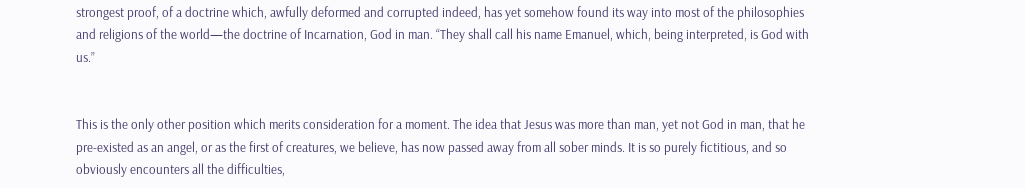strongest proof, of a doctrine which, awfully deformed and corrupted indeed, has yet somehow found its way into most of the philosophies and religions of the world—the doctrine of Incarnation, God in man. “They shall call his name Emanuel, which, being interpreted, is God with us.”


This is the only other position which merits consideration for a moment. The idea that Jesus was more than man, yet not God in man, that he pre-existed as an angel, or as the first of creatures, we believe, has now passed away from all sober minds. It is so purely fictitious, and so obviously encounters all the difficulties,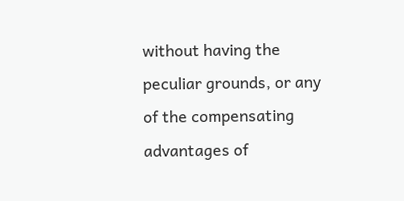without having the peculiar grounds, or any of the compensating advantages of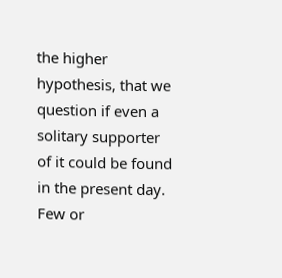the higher hypothesis, that we question if even a solitary supporter of it could be found in the present day. Few or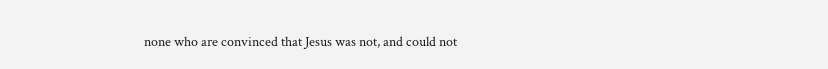none who are convinced that Jesus was not, and could not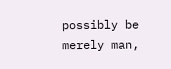possibly be merely man,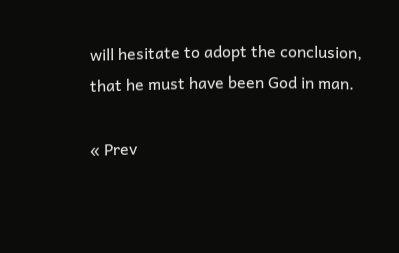will hesitate to adopt the conclusion, that he must have been God in man.

« Prev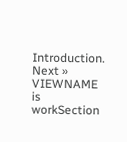Introduction. Next »
VIEWNAME is workSection